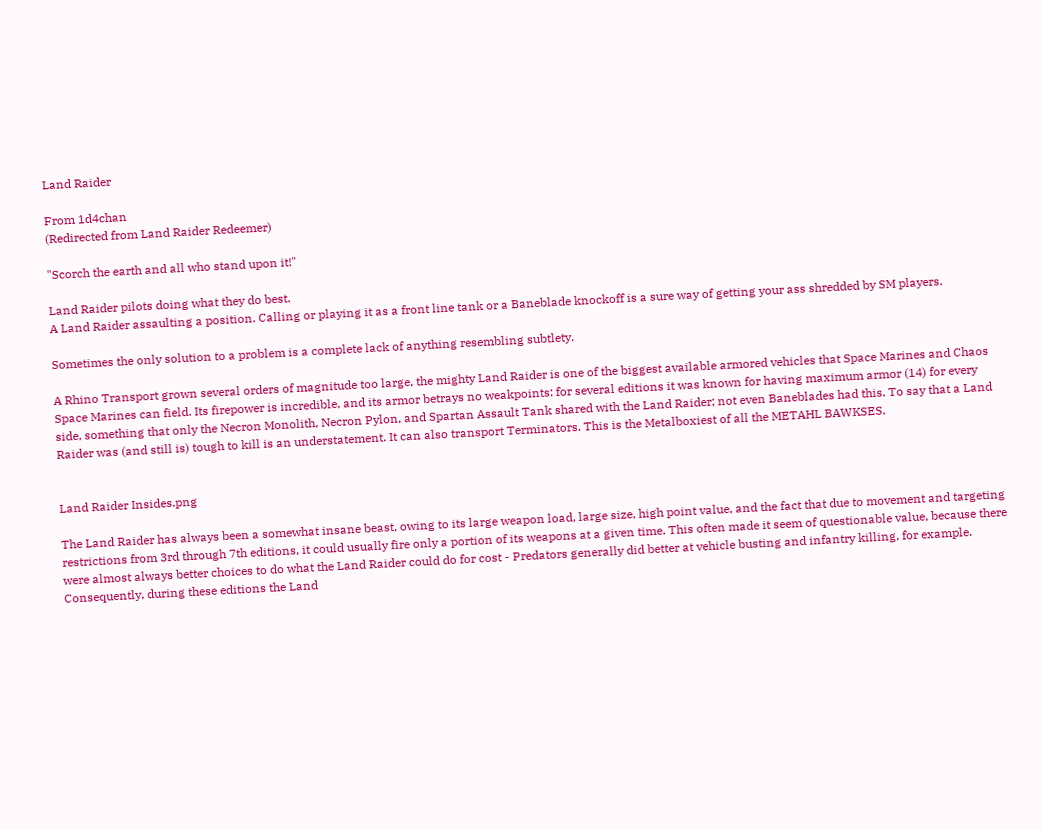Land Raider

From 1d4chan
(Redirected from Land Raider Redeemer)

"Scorch the earth and all who stand upon it!"

Land Raider pilots doing what they do best.
A Land Raider assaulting a position. Calling or playing it as a front line tank or a Baneblade knockoff is a sure way of getting your ass shredded by SM players.

Sometimes the only solution to a problem is a complete lack of anything resembling subtlety.

A Rhino Transport grown several orders of magnitude too large, the mighty Land Raider is one of the biggest available armored vehicles that Space Marines and Chaos Space Marines can field. Its firepower is incredible, and its armor betrays no weakpoints: for several editions it was known for having maximum armor (14) for every side, something that only the Necron Monolith, Necron Pylon, and Spartan Assault Tank shared with the Land Raider; not even Baneblades had this. To say that a Land Raider was (and still is) tough to kill is an understatement. It can also transport Terminators. This is the Metalboxiest of all the METAHL BAWKSES.


Land Raider Insides.png

The Land Raider has always been a somewhat insane beast, owing to its large weapon load, large size, high point value, and the fact that due to movement and targeting restrictions from 3rd through 7th editions, it could usually fire only a portion of its weapons at a given time. This often made it seem of questionable value, because there were almost always better choices to do what the Land Raider could do for cost - Predators generally did better at vehicle busting and infantry killing, for example. Consequently, during these editions the Land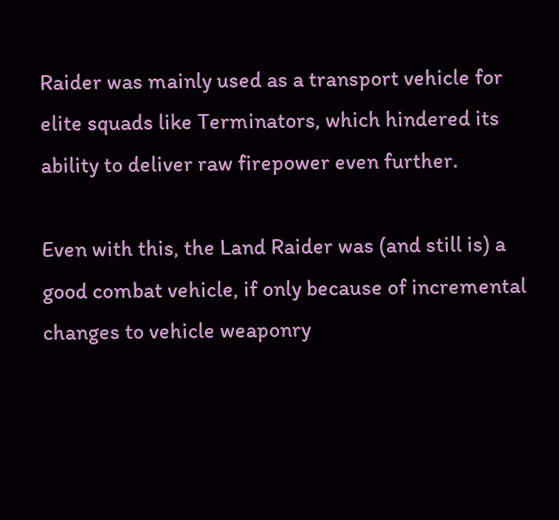Raider was mainly used as a transport vehicle for elite squads like Terminators, which hindered its ability to deliver raw firepower even further.

Even with this, the Land Raider was (and still is) a good combat vehicle, if only because of incremental changes to vehicle weaponry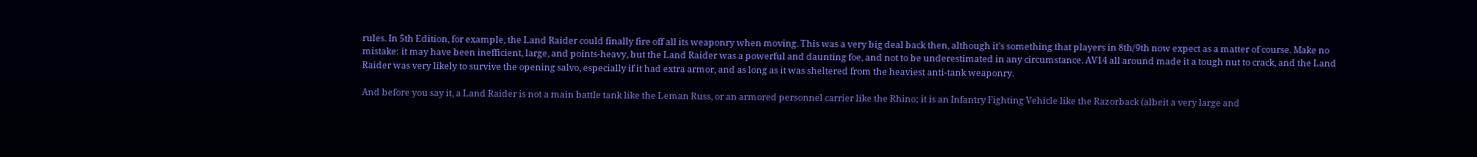rules. In 5th Edition, for example, the Land Raider could finally fire off all its weaponry when moving. This was a very big deal back then, although it's something that players in 8th/9th now expect as a matter of course. Make no mistake: it may have been inefficient, large, and points-heavy, but the Land Raider was a powerful and daunting foe, and not to be underestimated in any circumstance. AV14 all around made it a tough nut to crack, and the Land Raider was very likely to survive the opening salvo, especially if it had extra armor, and as long as it was sheltered from the heaviest anti-tank weaponry.

And before you say it, a Land Raider is not a main battle tank like the Leman Russ, or an armored personnel carrier like the Rhino; it is an Infantry Fighting Vehicle like the Razorback (albeit a very large and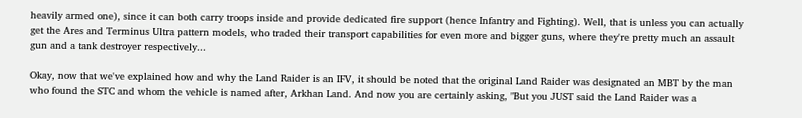heavily armed one), since it can both carry troops inside and provide dedicated fire support (hence Infantry and Fighting). Well, that is unless you can actually get the Ares and Terminus Ultra pattern models, who traded their transport capabilities for even more and bigger guns, where they're pretty much an assault gun and a tank destroyer respectively...

Okay, now that we've explained how and why the Land Raider is an IFV, it should be noted that the original Land Raider was designated an MBT by the man who found the STC and whom the vehicle is named after, Arkhan Land. And now you are certainly asking, "But you JUST said the Land Raider was a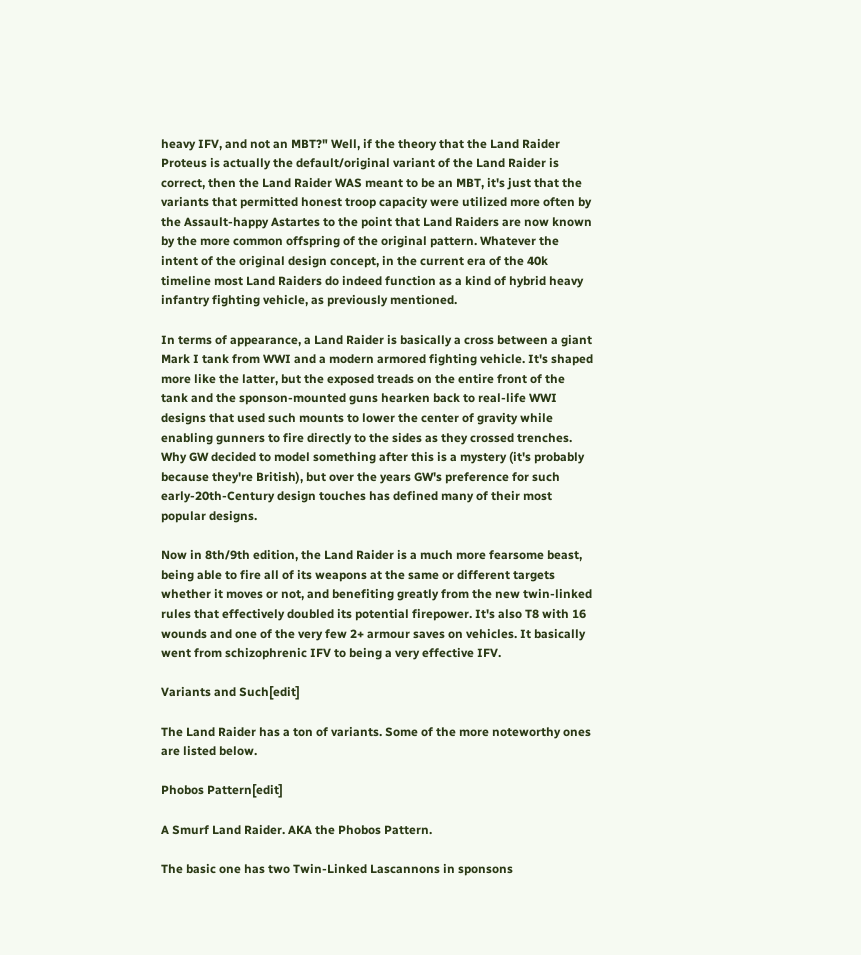heavy IFV, and not an MBT?" Well, if the theory that the Land Raider Proteus is actually the default/original variant of the Land Raider is correct, then the Land Raider WAS meant to be an MBT, it's just that the variants that permitted honest troop capacity were utilized more often by the Assault-happy Astartes to the point that Land Raiders are now known by the more common offspring of the original pattern. Whatever the intent of the original design concept, in the current era of the 40k timeline most Land Raiders do indeed function as a kind of hybrid heavy infantry fighting vehicle, as previously mentioned.

In terms of appearance, a Land Raider is basically a cross between a giant Mark I tank from WWI and a modern armored fighting vehicle. It's shaped more like the latter, but the exposed treads on the entire front of the tank and the sponson-mounted guns hearken back to real-life WWI designs that used such mounts to lower the center of gravity while enabling gunners to fire directly to the sides as they crossed trenches. Why GW decided to model something after this is a mystery (it's probably because they're British), but over the years GW's preference for such early-20th-Century design touches has defined many of their most popular designs.

Now in 8th/9th edition, the Land Raider is a much more fearsome beast, being able to fire all of its weapons at the same or different targets whether it moves or not, and benefiting greatly from the new twin-linked rules that effectively doubled its potential firepower. It's also T8 with 16 wounds and one of the very few 2+ armour saves on vehicles. It basically went from schizophrenic IFV to being a very effective IFV.

Variants and Such[edit]

The Land Raider has a ton of variants. Some of the more noteworthy ones are listed below.

Phobos Pattern[edit]

A Smurf Land Raider. AKA the Phobos Pattern.

The basic one has two Twin-Linked Lascannons in sponsons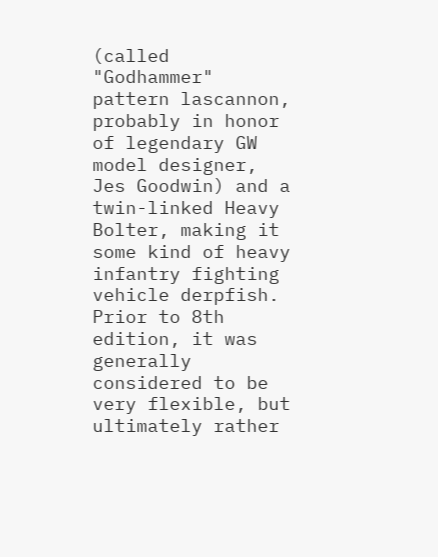(called "Godhammer" pattern lascannon, probably in honor of legendary GW model designer, Jes Goodwin) and a twin-linked Heavy Bolter, making it some kind of heavy infantry fighting vehicle derpfish. Prior to 8th edition, it was generally considered to be very flexible, but ultimately rather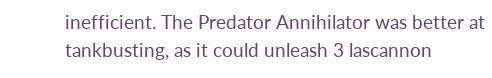inefficient. The Predator Annihilator was better at tankbusting, as it could unleash 3 lascannon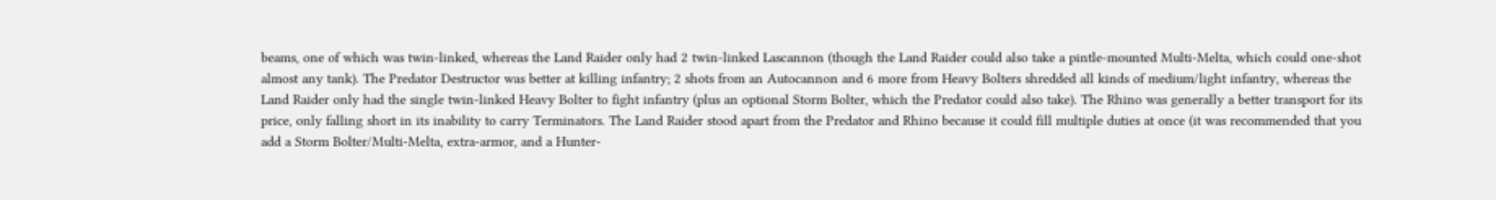beams, one of which was twin-linked, whereas the Land Raider only had 2 twin-linked Lascannon (though the Land Raider could also take a pintle-mounted Multi-Melta, which could one-shot almost any tank). The Predator Destructor was better at killing infantry; 2 shots from an Autocannon and 6 more from Heavy Bolters shredded all kinds of medium/light infantry, whereas the Land Raider only had the single twin-linked Heavy Bolter to fight infantry (plus an optional Storm Bolter, which the Predator could also take). The Rhino was generally a better transport for its price, only falling short in its inability to carry Terminators. The Land Raider stood apart from the Predator and Rhino because it could fill multiple duties at once (it was recommended that you add a Storm Bolter/Multi-Melta, extra-armor, and a Hunter-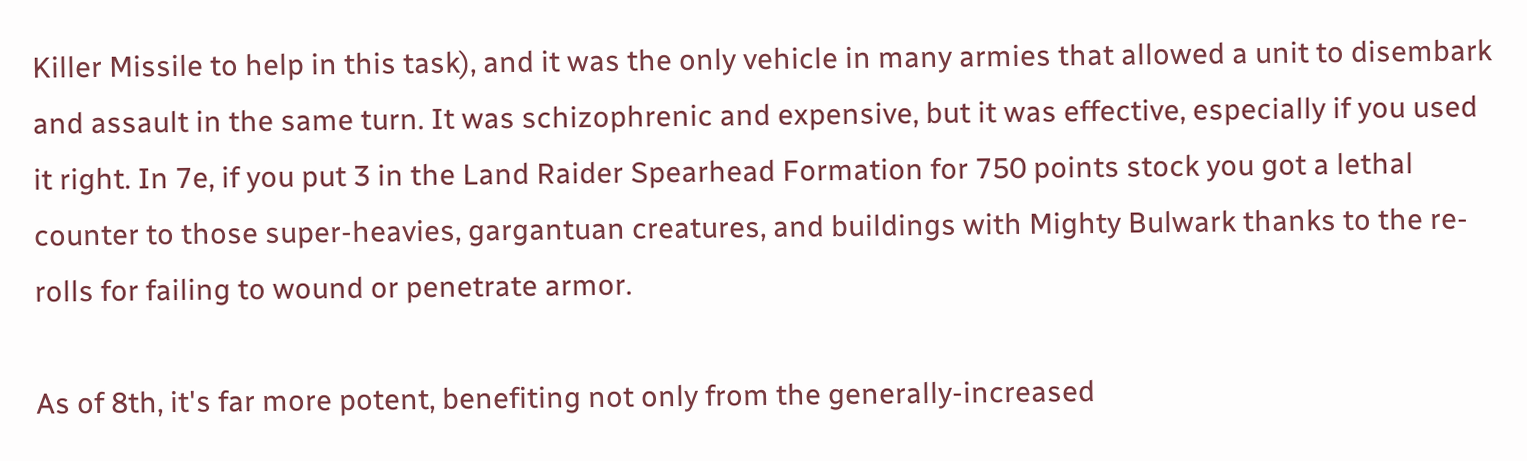Killer Missile to help in this task), and it was the only vehicle in many armies that allowed a unit to disembark and assault in the same turn. It was schizophrenic and expensive, but it was effective, especially if you used it right. In 7e, if you put 3 in the Land Raider Spearhead Formation for 750 points stock you got a lethal counter to those super-heavies, gargantuan creatures, and buildings with Mighty Bulwark thanks to the re-rolls for failing to wound or penetrate armor.

As of 8th, it's far more potent, benefiting not only from the generally-increased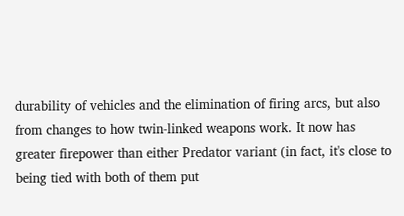durability of vehicles and the elimination of firing arcs, but also from changes to how twin-linked weapons work. It now has greater firepower than either Predator variant (in fact, it's close to being tied with both of them put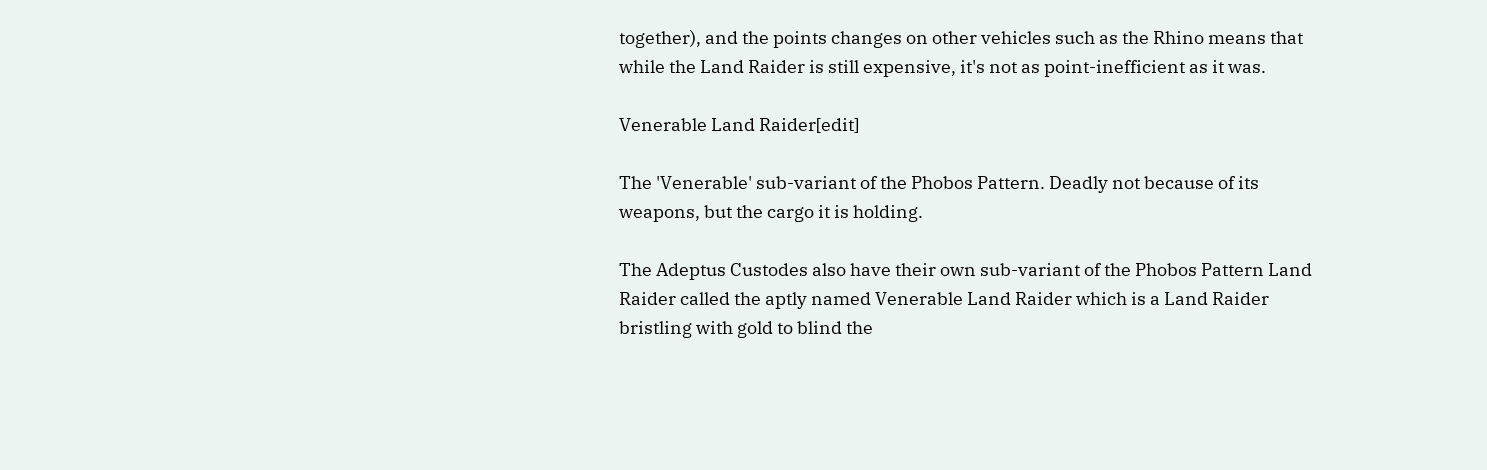together), and the points changes on other vehicles such as the Rhino means that while the Land Raider is still expensive, it's not as point-inefficient as it was.

Venerable Land Raider[edit]

The 'Venerable' sub-variant of the Phobos Pattern. Deadly not because of its weapons, but the cargo it is holding.

The Adeptus Custodes also have their own sub-variant of the Phobos Pattern Land Raider called the aptly named Venerable Land Raider which is a Land Raider bristling with gold to blind the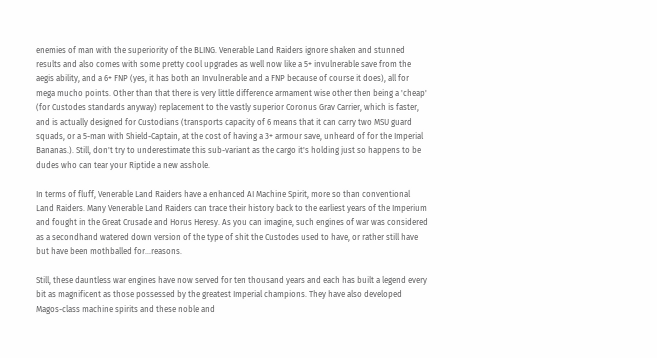enemies of man with the superiority of the BLING. Venerable Land Raiders ignore shaken and stunned results and also comes with some pretty cool upgrades as well now like a 5+ invulnerable save from the aegis ability, and a 6+ FNP (yes, it has both an Invulnerable and a FNP because of course it does), all for mega mucho points. Other than that there is very little difference armament wise other then being a 'cheap' (for Custodes standards anyway) replacement to the vastly superior Coronus Grav Carrier, which is faster, and is actually designed for Custodians (transports capacity of 6 means that it can carry two MSU guard squads, or a 5-man with Shield-Captain, at the cost of having a 3+ armour save, unheard of for the Imperial Bananas.). Still, don't try to underestimate this sub-variant as the cargo it's holding just so happens to be dudes who can tear your Riptide a new asshole.

In terms of fluff, Venerable Land Raiders have a enhanced AI Machine Spirit, more so than conventional Land Raiders. Many Venerable Land Raiders can trace their history back to the earliest years of the Imperium and fought in the Great Crusade and Horus Heresy. As you can imagine, such engines of war was considered as a secondhand watered down version of the type of shit the Custodes used to have, or rather still have but have been mothballed for...reasons.

Still, these dauntless war engines have now served for ten thousand years and each has built a legend every bit as magnificent as those possessed by the greatest Imperial champions. They have also developed Magos-class machine spirits and these noble and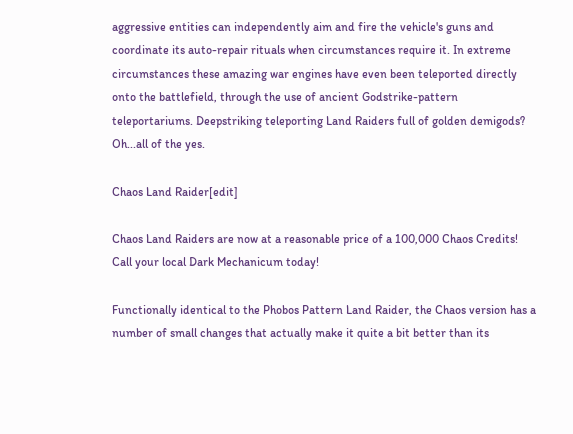aggressive entities can independently aim and fire the vehicle's guns and coordinate its auto-repair rituals when circumstances require it. In extreme circumstances these amazing war engines have even been teleported directly onto the battlefield, through the use of ancient Godstrike-pattern teleportariums. Deepstriking teleporting Land Raiders full of golden demigods? Oh...all of the yes.

Chaos Land Raider[edit]

Chaos Land Raiders are now at a reasonable price of a 100,000 Chaos Credits! Call your local Dark Mechanicum today!

Functionally identical to the Phobos Pattern Land Raider, the Chaos version has a number of small changes that actually make it quite a bit better than its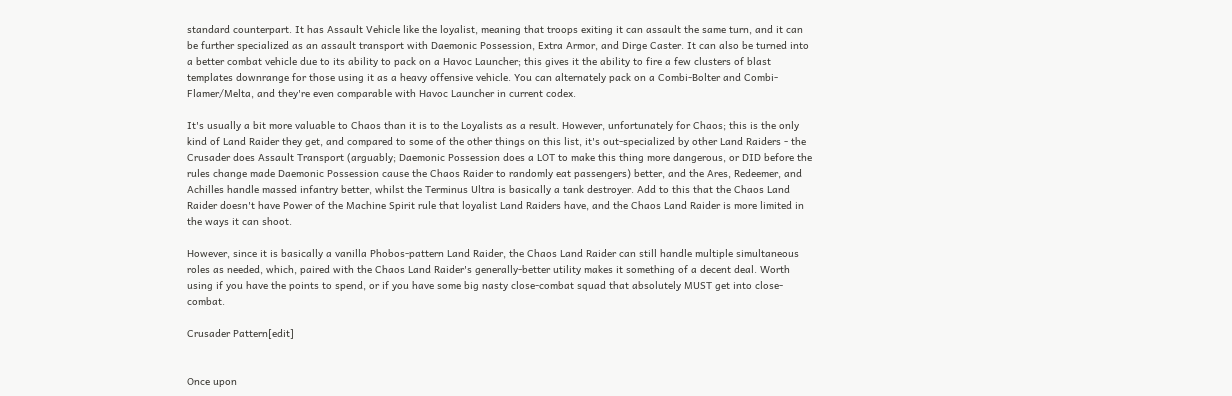standard counterpart. It has Assault Vehicle like the loyalist, meaning that troops exiting it can assault the same turn, and it can be further specialized as an assault transport with Daemonic Possession, Extra Armor, and Dirge Caster. It can also be turned into a better combat vehicle due to its ability to pack on a Havoc Launcher; this gives it the ability to fire a few clusters of blast templates downrange for those using it as a heavy offensive vehicle. You can alternately pack on a Combi-Bolter and Combi-Flamer/Melta, and they're even comparable with Havoc Launcher in current codex.

It's usually a bit more valuable to Chaos than it is to the Loyalists as a result. However, unfortunately for Chaos; this is the only kind of Land Raider they get, and compared to some of the other things on this list, it's out-specialized by other Land Raiders - the Crusader does Assault Transport (arguably; Daemonic Possession does a LOT to make this thing more dangerous, or DID before the rules change made Daemonic Possession cause the Chaos Raider to randomly eat passengers) better, and the Ares, Redeemer, and Achilles handle massed infantry better, whilst the Terminus Ultra is basically a tank destroyer. Add to this that the Chaos Land Raider doesn't have Power of the Machine Spirit rule that loyalist Land Raiders have, and the Chaos Land Raider is more limited in the ways it can shoot.

However, since it is basically a vanilla Phobos-pattern Land Raider, the Chaos Land Raider can still handle multiple simultaneous roles as needed, which, paired with the Chaos Land Raider's generally-better utility makes it something of a decent deal. Worth using if you have the points to spend, or if you have some big nasty close-combat squad that absolutely MUST get into close-combat.

Crusader Pattern[edit]


Once upon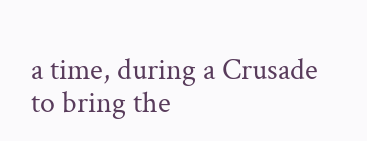a time, during a Crusade to bring the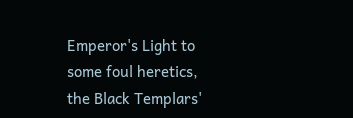Emperor's Light to some foul heretics, the Black Templars'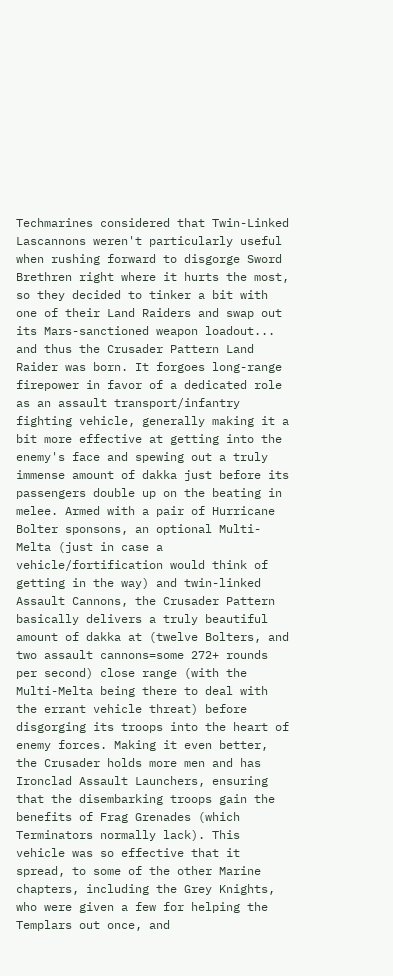Techmarines considered that Twin-Linked Lascannons weren't particularly useful when rushing forward to disgorge Sword Brethren right where it hurts the most, so they decided to tinker a bit with one of their Land Raiders and swap out its Mars-sanctioned weapon loadout... and thus the Crusader Pattern Land Raider was born. It forgoes long-range firepower in favor of a dedicated role as an assault transport/infantry fighting vehicle, generally making it a bit more effective at getting into the enemy's face and spewing out a truly immense amount of dakka just before its passengers double up on the beating in melee. Armed with a pair of Hurricane Bolter sponsons, an optional Multi-Melta (just in case a vehicle/fortification would think of getting in the way) and twin-linked Assault Cannons, the Crusader Pattern basically delivers a truly beautiful amount of dakka at (twelve Bolters, and two assault cannons=some 272+ rounds per second) close range (with the Multi-Melta being there to deal with the errant vehicle threat) before disgorging its troops into the heart of enemy forces. Making it even better, the Crusader holds more men and has Ironclad Assault Launchers, ensuring that the disembarking troops gain the benefits of Frag Grenades (which Terminators normally lack). This vehicle was so effective that it spread, to some of the other Marine chapters, including the Grey Knights, who were given a few for helping the Templars out once, and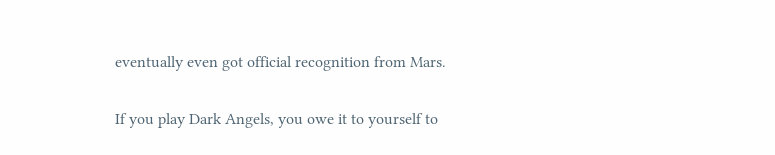eventually even got official recognition from Mars.

If you play Dark Angels, you owe it to yourself to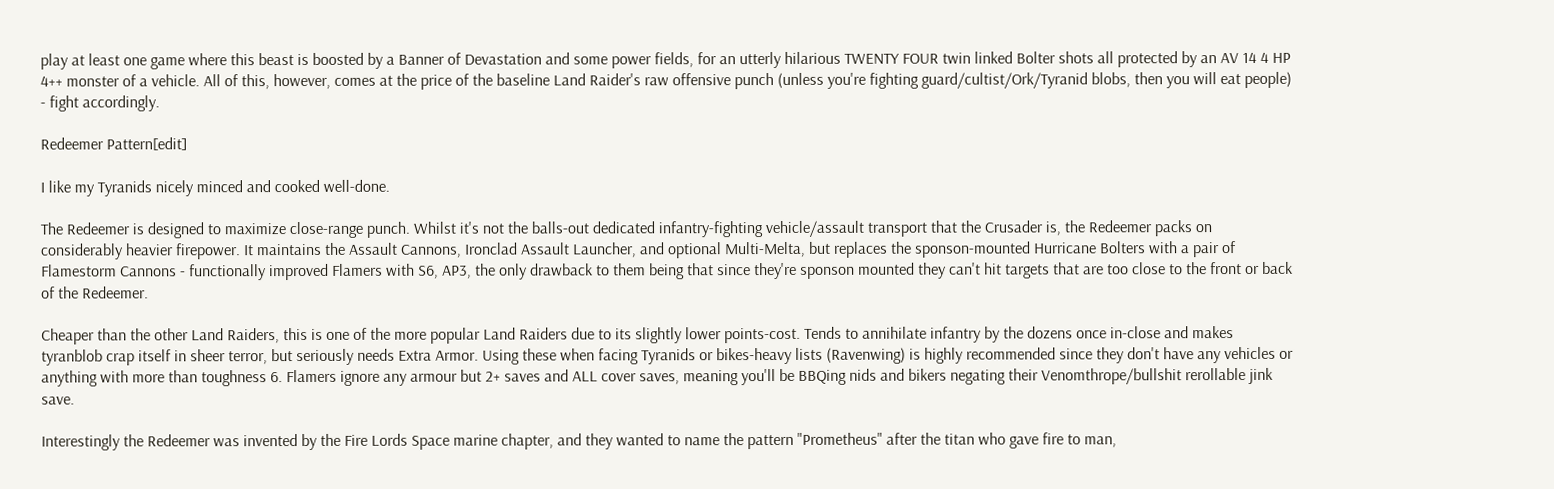play at least one game where this beast is boosted by a Banner of Devastation and some power fields, for an utterly hilarious TWENTY FOUR twin linked Bolter shots all protected by an AV 14 4 HP 4++ monster of a vehicle. All of this, however, comes at the price of the baseline Land Raider's raw offensive punch (unless you're fighting guard/cultist/Ork/Tyranid blobs, then you will eat people) - fight accordingly.

Redeemer Pattern[edit]

I like my Tyranids nicely minced and cooked well-done.

The Redeemer is designed to maximize close-range punch. Whilst it's not the balls-out dedicated infantry-fighting vehicle/assault transport that the Crusader is, the Redeemer packs on considerably heavier firepower. It maintains the Assault Cannons, Ironclad Assault Launcher, and optional Multi-Melta, but replaces the sponson-mounted Hurricane Bolters with a pair of Flamestorm Cannons - functionally improved Flamers with S6, AP3, the only drawback to them being that since they're sponson mounted they can't hit targets that are too close to the front or back of the Redeemer.

Cheaper than the other Land Raiders, this is one of the more popular Land Raiders due to its slightly lower points-cost. Tends to annihilate infantry by the dozens once in-close and makes tyranblob crap itself in sheer terror, but seriously needs Extra Armor. Using these when facing Tyranids or bikes-heavy lists (Ravenwing) is highly recommended since they don't have any vehicles or anything with more than toughness 6. Flamers ignore any armour but 2+ saves and ALL cover saves, meaning you'll be BBQing nids and bikers negating their Venomthrope/bullshit rerollable jink save.

Interestingly the Redeemer was invented by the Fire Lords Space marine chapter, and they wanted to name the pattern "Prometheus" after the titan who gave fire to man,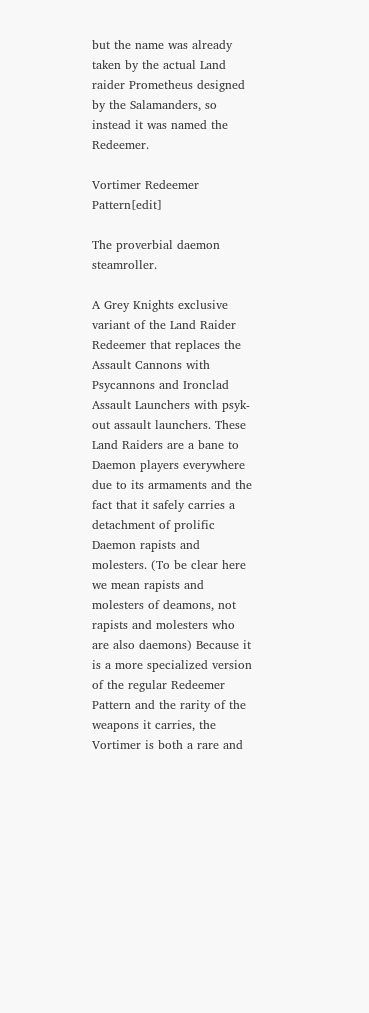but the name was already taken by the actual Land raider Prometheus designed by the Salamanders, so instead it was named the Redeemer.

Vortimer Redeemer Pattern[edit]

The proverbial daemon steamroller.

A Grey Knights exclusive variant of the Land Raider Redeemer that replaces the Assault Cannons with Psycannons and Ironclad Assault Launchers with psyk-out assault launchers. These Land Raiders are a bane to Daemon players everywhere due to its armaments and the fact that it safely carries a detachment of prolific Daemon rapists and molesters. (To be clear here we mean rapists and molesters of deamons, not rapists and molesters who are also daemons) Because it is a more specialized version of the regular Redeemer Pattern and the rarity of the weapons it carries, the Vortimer is both a rare and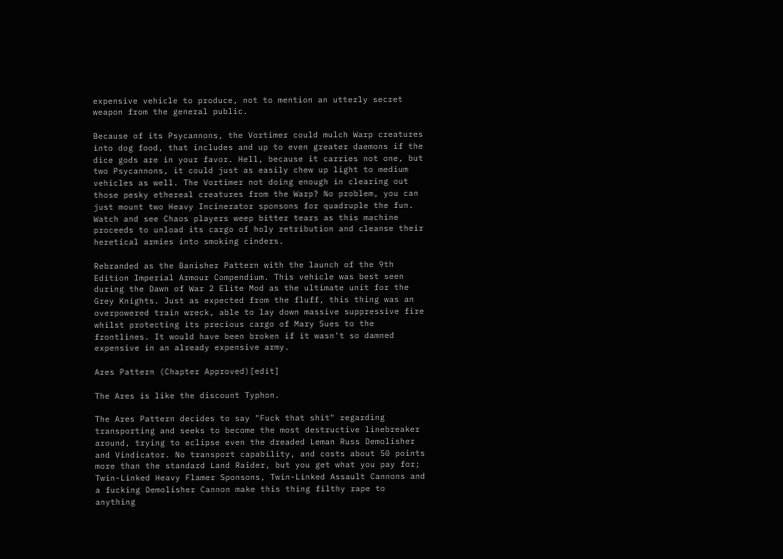expensive vehicle to produce, not to mention an utterly secret weapon from the general public.

Because of its Psycannons, the Vortimer could mulch Warp creatures into dog food, that includes and up to even greater daemons if the dice gods are in your favor. Hell, because it carries not one, but two Psycannons, it could just as easily chew up light to medium vehicles as well. The Vortimer not doing enough in clearing out those pesky ethereal creatures from the Warp? No problem, you can just mount two Heavy Incinerator sponsons for quadruple the fun. Watch and see Chaos players weep bitter tears as this machine proceeds to unload its cargo of holy retribution and cleanse their heretical armies into smoking cinders.

Rebranded as the Banisher Pattern with the launch of the 9th Edition Imperial Armour Compendium. This vehicle was best seen during the Dawn of War 2 Elite Mod as the ultimate unit for the Grey Knights. Just as expected from the fluff, this thing was an overpowered train wreck, able to lay down massive suppressive fire whilst protecting its precious cargo of Mary Sues to the frontlines. It would have been broken if it wasn't so damned expensive in an already expensive army.

Ares Pattern (Chapter Approved)[edit]

The Ares is like the discount Typhon.

The Ares Pattern decides to say "Fuck that shit" regarding transporting and seeks to become the most destructive linebreaker around, trying to eclipse even the dreaded Leman Russ Demolisher and Vindicator. No transport capability, and costs about 50 points more than the standard Land Raider, but you get what you pay for; Twin-Linked Heavy Flamer Sponsons, Twin-Linked Assault Cannons and a fucking Demolisher Cannon make this thing filthy rape to anything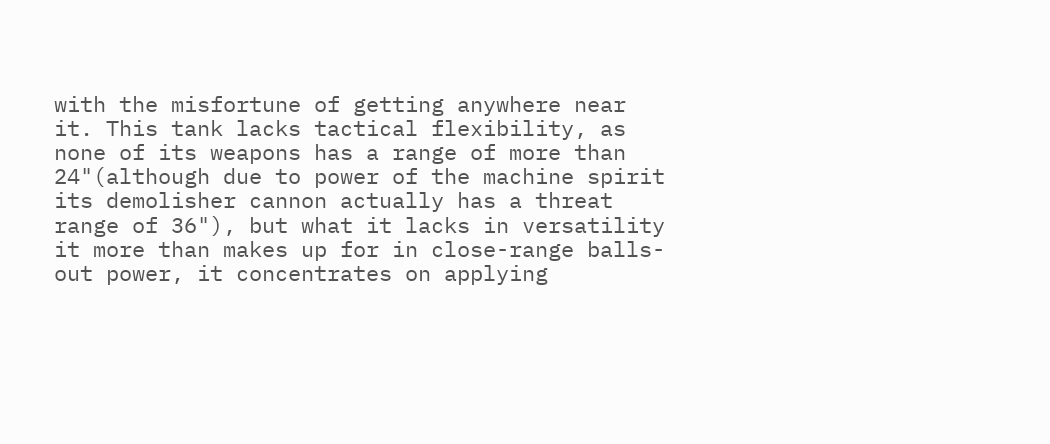with the misfortune of getting anywhere near it. This tank lacks tactical flexibility, as none of its weapons has a range of more than 24"(although due to power of the machine spirit its demolisher cannon actually has a threat range of 36"), but what it lacks in versatility it more than makes up for in close-range balls-out power, it concentrates on applying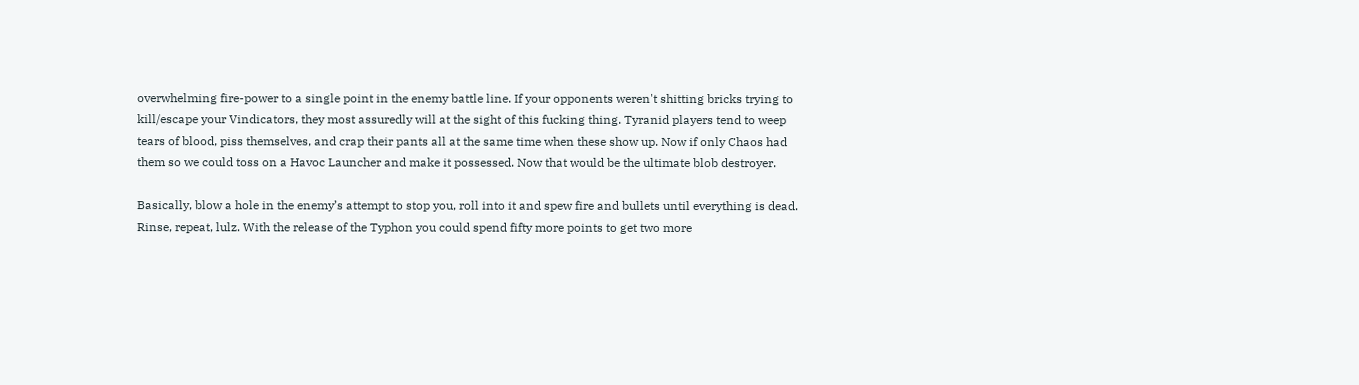overwhelming fire-power to a single point in the enemy battle line. If your opponents weren't shitting bricks trying to kill/escape your Vindicators, they most assuredly will at the sight of this fucking thing. Tyranid players tend to weep tears of blood, piss themselves, and crap their pants all at the same time when these show up. Now if only Chaos had them so we could toss on a Havoc Launcher and make it possessed. Now that would be the ultimate blob destroyer.

Basically, blow a hole in the enemy’s attempt to stop you, roll into it and spew fire and bullets until everything is dead. Rinse, repeat, lulz. With the release of the Typhon you could spend fifty more points to get two more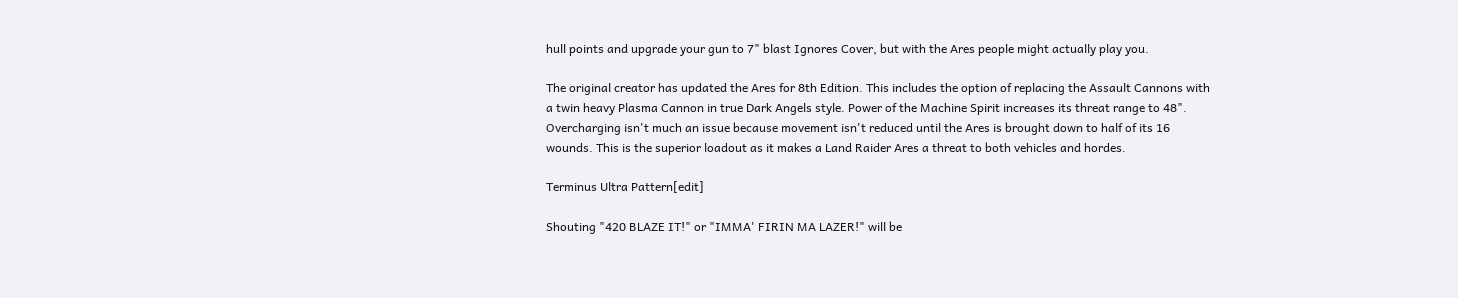hull points and upgrade your gun to 7" blast Ignores Cover, but with the Ares people might actually play you.

The original creator has updated the Ares for 8th Edition. This includes the option of replacing the Assault Cannons with a twin heavy Plasma Cannon in true Dark Angels style. Power of the Machine Spirit increases its threat range to 48". Overcharging isn't much an issue because movement isn't reduced until the Ares is brought down to half of its 16 wounds. This is the superior loadout as it makes a Land Raider Ares a threat to both vehicles and hordes.

Terminus Ultra Pattern[edit]

Shouting "420 BLAZE IT!" or "IMMA' FIRIN MA LAZER!" will be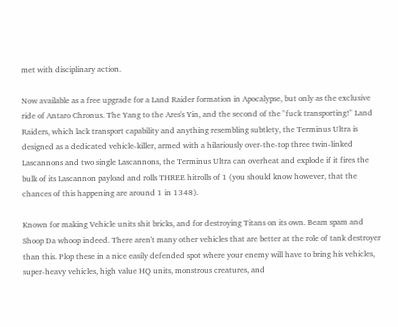met with disciplinary action.

Now available as a free upgrade for a Land Raider formation in Apocalypse, but only as the exclusive ride of Antaro Chronus. The Yang to the Ares's Yin, and the second of the "fuck transporting!" Land Raiders, which lack transport capability and anything resembling subtlety, the Terminus Ultra is designed as a dedicated vehicle-killer, armed with a hilariously over-the-top three twin-linked Lascannons and two single Lascannons, the Terminus Ultra can overheat and explode if it fires the bulk of its Lascannon payload and rolls THREE hitrolls of 1 (you should know however, that the chances of this happening are around 1 in 1348).

Known for making Vehicle units shit bricks, and for destroying Titans on its own. Beam spam and Shoop Da whoop indeed. There aren't many other vehicles that are better at the role of tank destroyer than this. Plop these in a nice easily defended spot where your enemy will have to bring his vehicles, super-heavy vehicles, high value HQ units, monstrous creatures, and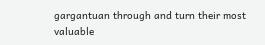gargantuan through and turn their most valuable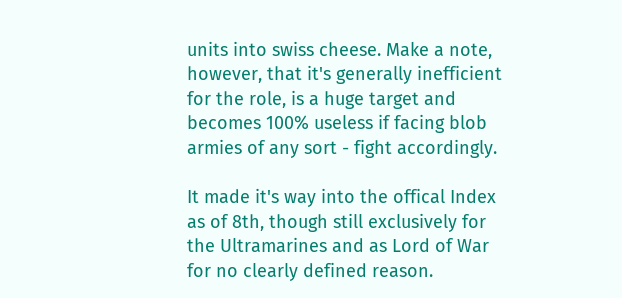units into swiss cheese. Make a note, however, that it's generally inefficient for the role, is a huge target and becomes 100% useless if facing blob armies of any sort - fight accordingly.

It made it's way into the offical Index as of 8th, though still exclusively for the Ultramarines and as Lord of War for no clearly defined reason.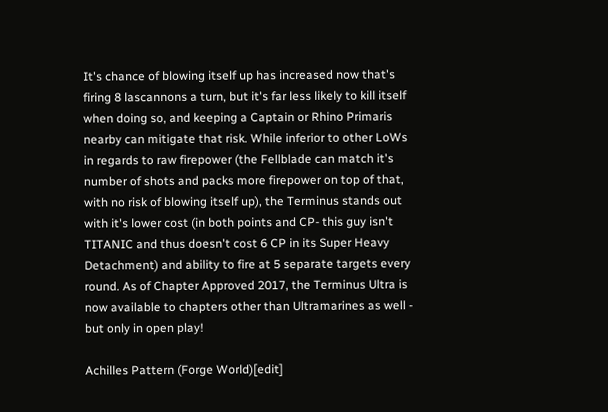It's chance of blowing itself up has increased now that's firing 8 lascannons a turn, but it's far less likely to kill itself when doing so, and keeping a Captain or Rhino Primaris nearby can mitigate that risk. While inferior to other LoWs in regards to raw firepower (the Fellblade can match it's number of shots and packs more firepower on top of that, with no risk of blowing itself up), the Terminus stands out with it's lower cost (in both points and CP- this guy isn't TITANIC and thus doesn't cost 6 CP in its Super Heavy Detachment) and ability to fire at 5 separate targets every round. As of Chapter Approved 2017, the Terminus Ultra is now available to chapters other than Ultramarines as well - but only in open play!

Achilles Pattern (Forge World)[edit]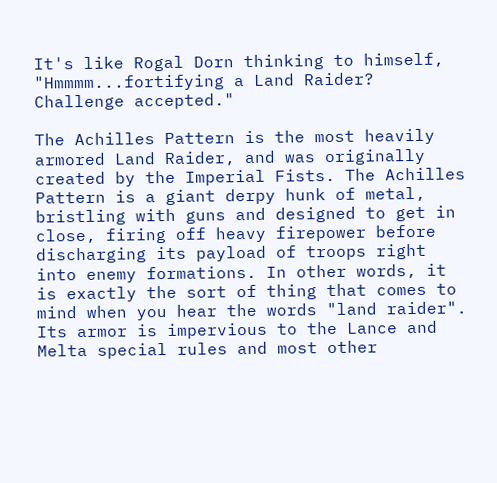It's like Rogal Dorn thinking to himself, "Hmmmm...fortifying a Land Raider? Challenge accepted."

The Achilles Pattern is the most heavily armored Land Raider, and was originally created by the Imperial Fists. The Achilles Pattern is a giant derpy hunk of metal, bristling with guns and designed to get in close, firing off heavy firepower before discharging its payload of troops right into enemy formations. In other words, it is exactly the sort of thing that comes to mind when you hear the words "land raider". Its armor is impervious to the Lance and Melta special rules and most other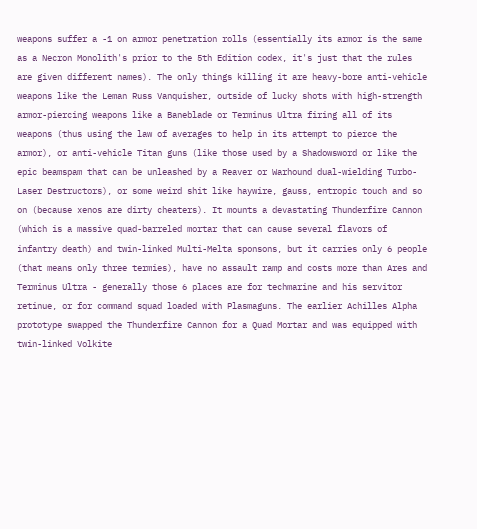weapons suffer a -1 on armor penetration rolls (essentially its armor is the same as a Necron Monolith's prior to the 5th Edition codex, it's just that the rules are given different names). The only things killing it are heavy-bore anti-vehicle weapons like the Leman Russ Vanquisher, outside of lucky shots with high-strength armor-piercing weapons like a Baneblade or Terminus Ultra firing all of its weapons (thus using the law of averages to help in its attempt to pierce the armor), or anti-vehicle Titan guns (like those used by a Shadowsword or like the epic beamspam that can be unleashed by a Reaver or Warhound dual-wielding Turbo-Laser Destructors), or some weird shit like haywire, gauss, entropic touch and so on (because xenos are dirty cheaters). It mounts a devastating Thunderfire Cannon (which is a massive quad-barreled mortar that can cause several flavors of infantry death) and twin-linked Multi-Melta sponsons, but it carries only 6 people (that means only three termies), have no assault ramp and costs more than Ares and Terminus Ultra - generally those 6 places are for techmarine and his servitor retinue, or for command squad loaded with Plasmaguns. The earlier Achilles Alpha prototype swapped the Thunderfire Cannon for a Quad Mortar and was equipped with twin-linked Volkite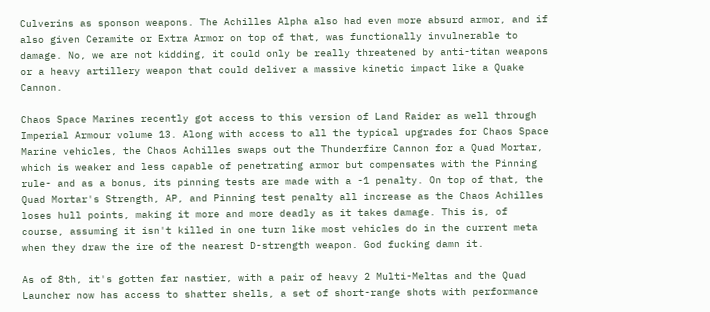Culverins as sponson weapons. The Achilles Alpha also had even more absurd armor, and if also given Ceramite or Extra Armor on top of that, was functionally invulnerable to damage. No, we are not kidding, it could only be really threatened by anti-titan weapons or a heavy artillery weapon that could deliver a massive kinetic impact like a Quake Cannon.

Chaos Space Marines recently got access to this version of Land Raider as well through Imperial Armour volume 13. Along with access to all the typical upgrades for Chaos Space Marine vehicles, the Chaos Achilles swaps out the Thunderfire Cannon for a Quad Mortar, which is weaker and less capable of penetrating armor but compensates with the Pinning rule- and as a bonus, its pinning tests are made with a -1 penalty. On top of that, the Quad Mortar's Strength, AP, and Pinning test penalty all increase as the Chaos Achilles loses hull points, making it more and more deadly as it takes damage. This is, of course, assuming it isn't killed in one turn like most vehicles do in the current meta when they draw the ire of the nearest D-strength weapon. God fucking damn it.

As of 8th, it's gotten far nastier, with a pair of heavy 2 Multi-Meltas and the Quad Launcher now has access to shatter shells, a set of short-range shots with performance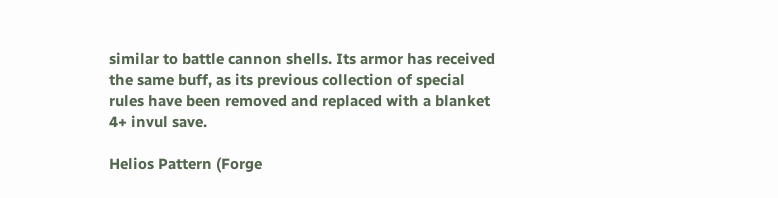similar to battle cannon shells. Its armor has received the same buff, as its previous collection of special rules have been removed and replaced with a blanket 4+ invul save.

Helios Pattern (Forge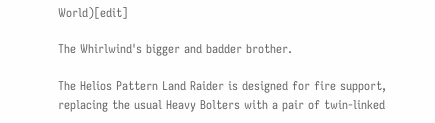World)[edit]

The Whirlwind's bigger and badder brother.

The Helios Pattern Land Raider is designed for fire support, replacing the usual Heavy Bolters with a pair of twin-linked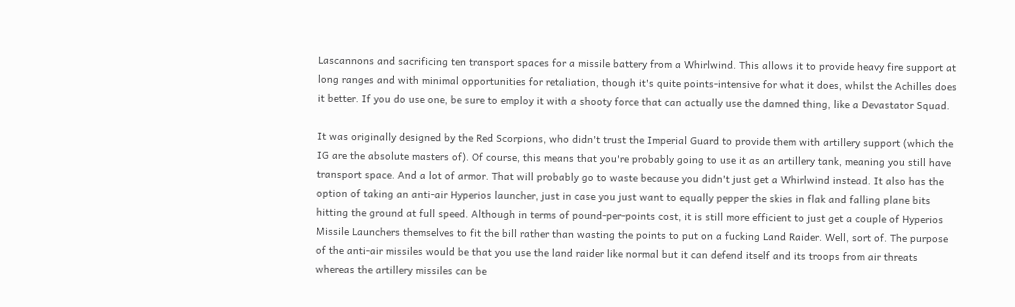Lascannons and sacrificing ten transport spaces for a missile battery from a Whirlwind. This allows it to provide heavy fire support at long ranges and with minimal opportunities for retaliation, though it's quite points-intensive for what it does, whilst the Achilles does it better. If you do use one, be sure to employ it with a shooty force that can actually use the damned thing, like a Devastator Squad.

It was originally designed by the Red Scorpions, who didn't trust the Imperial Guard to provide them with artillery support (which the IG are the absolute masters of). Of course, this means that you're probably going to use it as an artillery tank, meaning you still have transport space. And a lot of armor. That will probably go to waste because you didn't just get a Whirlwind instead. It also has the option of taking an anti-air Hyperios launcher, just in case you just want to equally pepper the skies in flak and falling plane bits hitting the ground at full speed. Although in terms of pound-per-points cost, it is still more efficient to just get a couple of Hyperios Missile Launchers themselves to fit the bill rather than wasting the points to put on a fucking Land Raider. Well, sort of. The purpose of the anti-air missiles would be that you use the land raider like normal but it can defend itself and its troops from air threats whereas the artillery missiles can be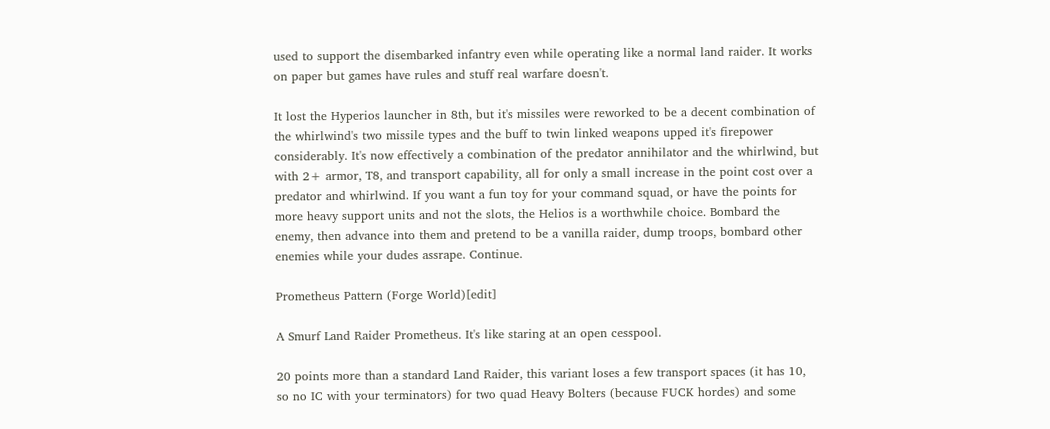used to support the disembarked infantry even while operating like a normal land raider. It works on paper but games have rules and stuff real warfare doesn't.

It lost the Hyperios launcher in 8th, but it's missiles were reworked to be a decent combination of the whirlwind's two missile types and the buff to twin linked weapons upped it's firepower considerably. It's now effectively a combination of the predator annihilator and the whirlwind, but with 2+ armor, T8, and transport capability, all for only a small increase in the point cost over a predator and whirlwind. If you want a fun toy for your command squad, or have the points for more heavy support units and not the slots, the Helios is a worthwhile choice. Bombard the enemy, then advance into them and pretend to be a vanilla raider, dump troops, bombard other enemies while your dudes assrape. Continue.

Prometheus Pattern (Forge World)[edit]

A Smurf Land Raider Prometheus. It's like staring at an open cesspool.

20 points more than a standard Land Raider, this variant loses a few transport spaces (it has 10, so no IC with your terminators) for two quad Heavy Bolters (because FUCK hordes) and some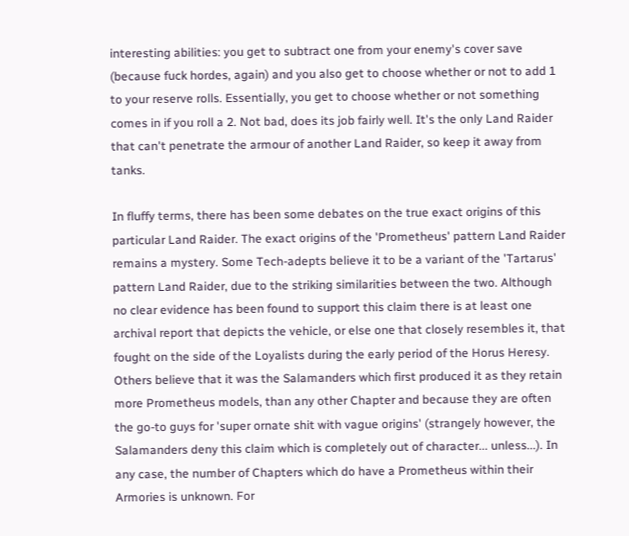interesting abilities: you get to subtract one from your enemy's cover save (because fuck hordes, again) and you also get to choose whether or not to add 1 to your reserve rolls. Essentially, you get to choose whether or not something comes in if you roll a 2. Not bad, does its job fairly well. It's the only Land Raider that can't penetrate the armour of another Land Raider, so keep it away from tanks.

In fluffy terms, there has been some debates on the true exact origins of this particular Land Raider. The exact origins of the 'Prometheus' pattern Land Raider remains a mystery. Some Tech-adepts believe it to be a variant of the 'Tartarus' pattern Land Raider, due to the striking similarities between the two. Although no clear evidence has been found to support this claim there is at least one archival report that depicts the vehicle, or else one that closely resembles it, that fought on the side of the Loyalists during the early period of the Horus Heresy. Others believe that it was the Salamanders which first produced it as they retain more Prometheus models, than any other Chapter and because they are often the go-to guys for 'super ornate shit with vague origins' (strangely however, the Salamanders deny this claim which is completely out of character... unless...). In any case, the number of Chapters which do have a Prometheus within their Armories is unknown. For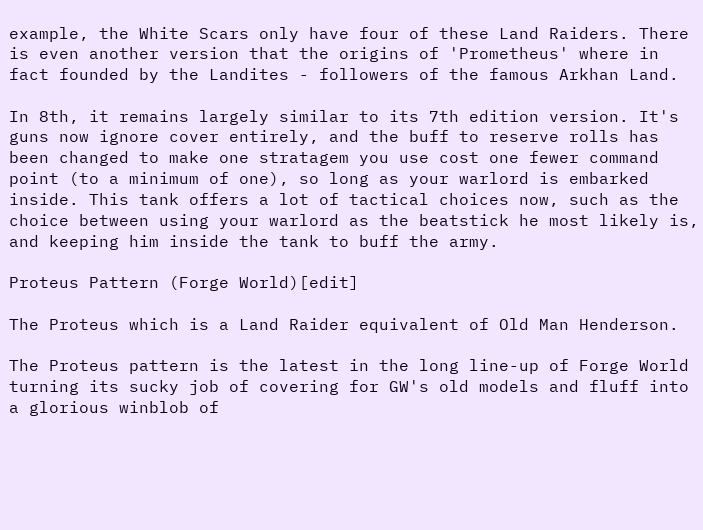example, the White Scars only have four of these Land Raiders. There is even another version that the origins of 'Prometheus' where in fact founded by the Landites - followers of the famous Arkhan Land.

In 8th, it remains largely similar to its 7th edition version. It's guns now ignore cover entirely, and the buff to reserve rolls has been changed to make one stratagem you use cost one fewer command point (to a minimum of one), so long as your warlord is embarked inside. This tank offers a lot of tactical choices now, such as the choice between using your warlord as the beatstick he most likely is, and keeping him inside the tank to buff the army.

Proteus Pattern (Forge World)[edit]

The Proteus which is a Land Raider equivalent of Old Man Henderson.

The Proteus pattern is the latest in the long line-up of Forge World turning its sucky job of covering for GW's old models and fluff into a glorious winblob of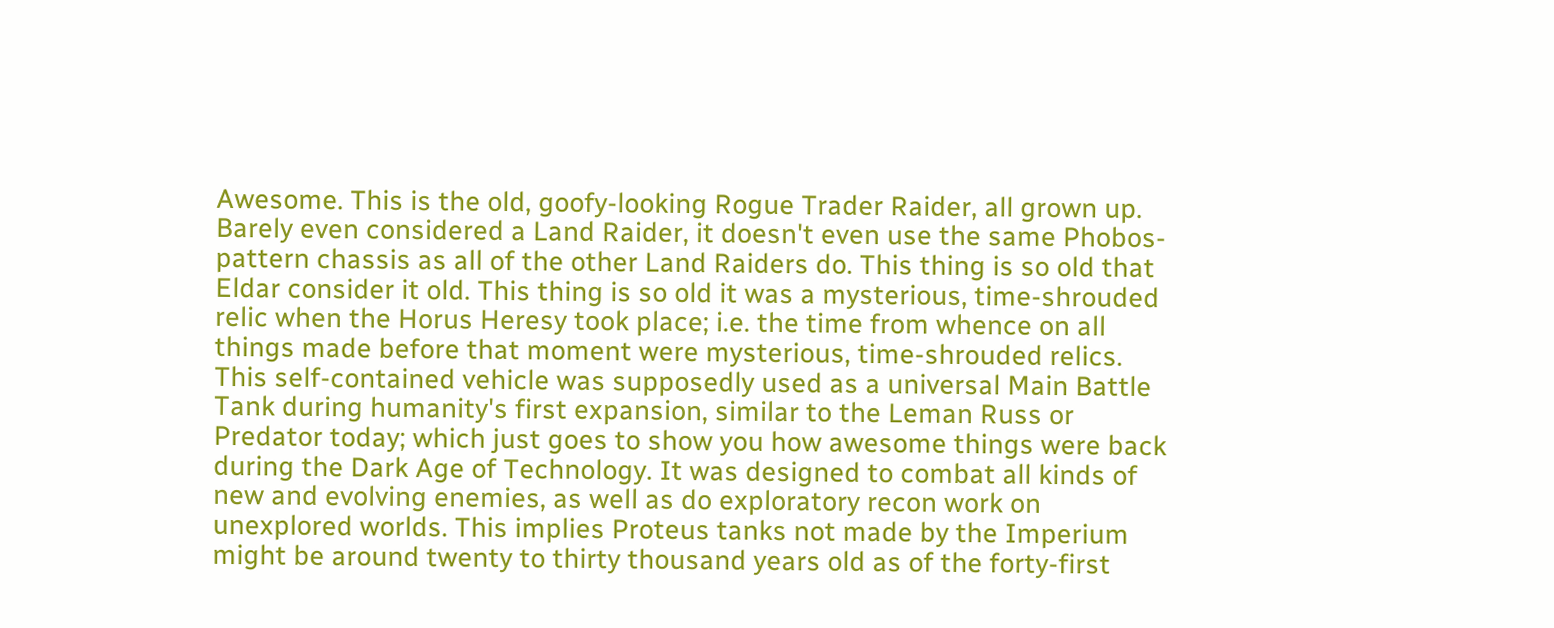Awesome. This is the old, goofy-looking Rogue Trader Raider, all grown up. Barely even considered a Land Raider, it doesn't even use the same Phobos-pattern chassis as all of the other Land Raiders do. This thing is so old that Eldar consider it old. This thing is so old it was a mysterious, time-shrouded relic when the Horus Heresy took place; i.e. the time from whence on all things made before that moment were mysterious, time-shrouded relics. This self-contained vehicle was supposedly used as a universal Main Battle Tank during humanity's first expansion, similar to the Leman Russ or Predator today; which just goes to show you how awesome things were back during the Dark Age of Technology. It was designed to combat all kinds of new and evolving enemies, as well as do exploratory recon work on unexplored worlds. This implies Proteus tanks not made by the Imperium might be around twenty to thirty thousand years old as of the forty-first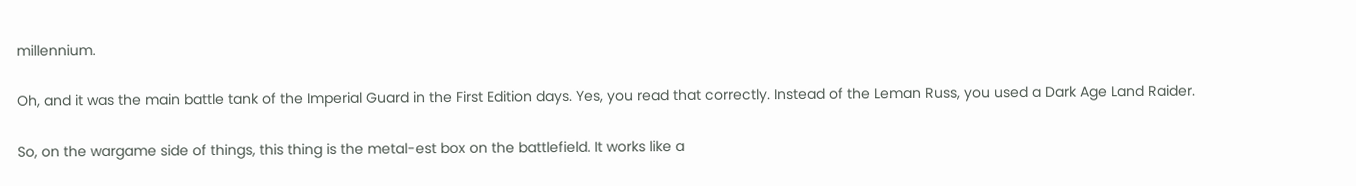millennium.

Oh, and it was the main battle tank of the Imperial Guard in the First Edition days. Yes, you read that correctly. Instead of the Leman Russ, you used a Dark Age Land Raider.

So, on the wargame side of things, this thing is the metal-est box on the battlefield. It works like a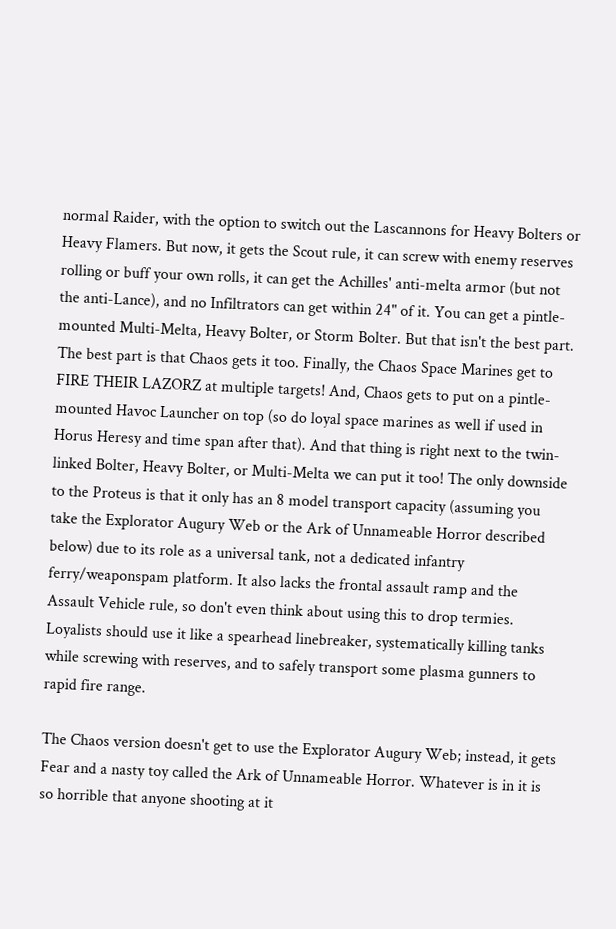normal Raider, with the option to switch out the Lascannons for Heavy Bolters or Heavy Flamers. But now, it gets the Scout rule, it can screw with enemy reserves rolling or buff your own rolls, it can get the Achilles' anti-melta armor (but not the anti-Lance), and no Infiltrators can get within 24" of it. You can get a pintle-mounted Multi-Melta, Heavy Bolter, or Storm Bolter. But that isn't the best part. The best part is that Chaos gets it too. Finally, the Chaos Space Marines get to FIRE THEIR LAZORZ at multiple targets! And, Chaos gets to put on a pintle-mounted Havoc Launcher on top (so do loyal space marines as well if used in Horus Heresy and time span after that). And that thing is right next to the twin-linked Bolter, Heavy Bolter, or Multi-Melta we can put it too! The only downside to the Proteus is that it only has an 8 model transport capacity (assuming you take the Explorator Augury Web or the Ark of Unnameable Horror described below) due to its role as a universal tank, not a dedicated infantry ferry/weaponspam platform. It also lacks the frontal assault ramp and the Assault Vehicle rule, so don't even think about using this to drop termies. Loyalists should use it like a spearhead linebreaker, systematically killing tanks while screwing with reserves, and to safely transport some plasma gunners to rapid fire range.

The Chaos version doesn't get to use the Explorator Augury Web; instead, it gets Fear and a nasty toy called the Ark of Unnameable Horror. Whatever is in it is so horrible that anyone shooting at it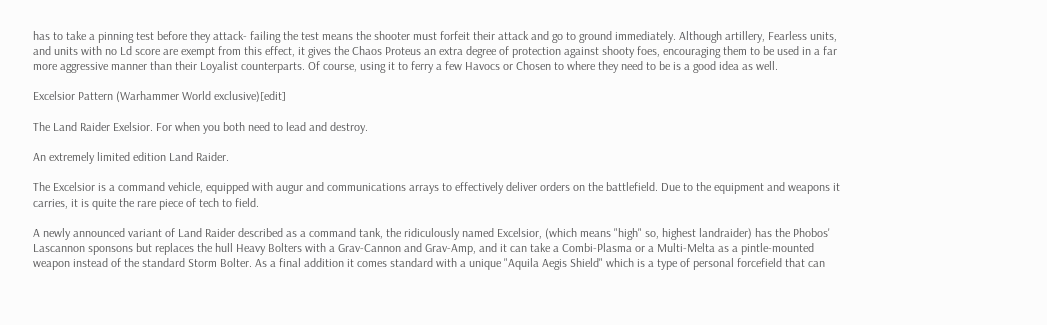has to take a pinning test before they attack- failing the test means the shooter must forfeit their attack and go to ground immediately. Although artillery, Fearless units, and units with no Ld score are exempt from this effect, it gives the Chaos Proteus an extra degree of protection against shooty foes, encouraging them to be used in a far more aggressive manner than their Loyalist counterparts. Of course, using it to ferry a few Havocs or Chosen to where they need to be is a good idea as well.

Excelsior Pattern (Warhammer World exclusive)[edit]

The Land Raider Exelsior. For when you both need to lead and destroy.

An extremely limited edition Land Raider.

The Excelsior is a command vehicle, equipped with augur and communications arrays to effectively deliver orders on the battlefield. Due to the equipment and weapons it carries, it is quite the rare piece of tech to field.

A newly announced variant of Land Raider described as a command tank, the ridiculously named Excelsior, (which means "high" so, highest landraider) has the Phobos' Lascannon sponsons but replaces the hull Heavy Bolters with a Grav-Cannon and Grav-Amp, and it can take a Combi-Plasma or a Multi-Melta as a pintle-mounted weapon instead of the standard Storm Bolter. As a final addition it comes standard with a unique "Aquila Aegis Shield" which is a type of personal forcefield that can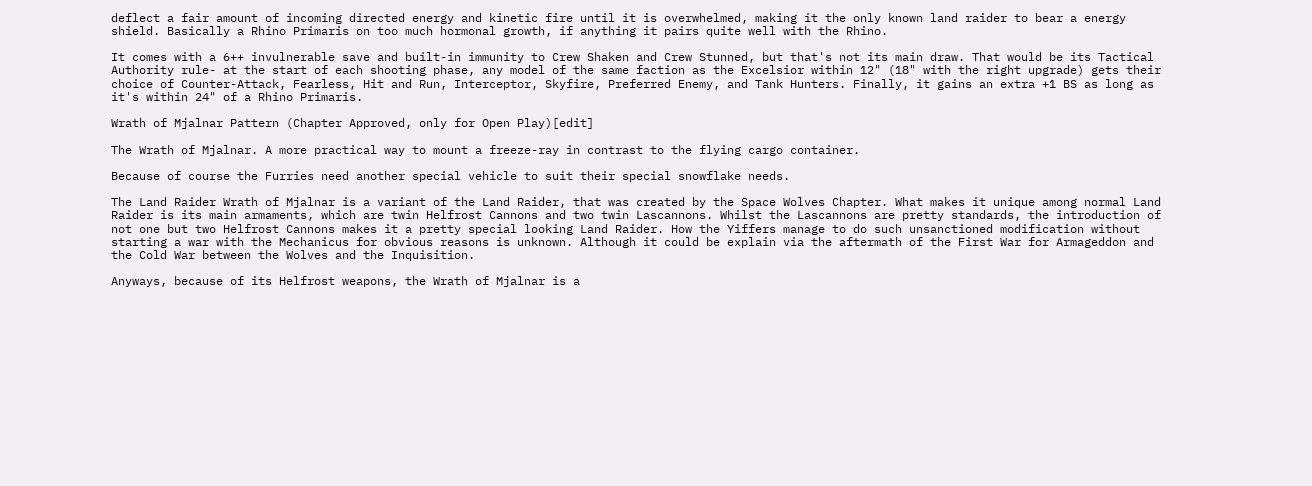deflect a fair amount of incoming directed energy and kinetic fire until it is overwhelmed, making it the only known land raider to bear a energy shield. Basically a Rhino Primaris on too much hormonal growth, if anything it pairs quite well with the Rhino.

It comes with a 6++ invulnerable save and built-in immunity to Crew Shaken and Crew Stunned, but that's not its main draw. That would be its Tactical Authority rule- at the start of each shooting phase, any model of the same faction as the Excelsior within 12" (18" with the right upgrade) gets their choice of Counter-Attack, Fearless, Hit and Run, Interceptor, Skyfire, Preferred Enemy, and Tank Hunters. Finally, it gains an extra +1 BS as long as it's within 24" of a Rhino Primaris.

Wrath of Mjalnar Pattern (Chapter Approved, only for Open Play)[edit]

The Wrath of Mjalnar. A more practical way to mount a freeze-ray in contrast to the flying cargo container.

Because of course the Furries need another special vehicle to suit their special snowflake needs.

The Land Raider Wrath of Mjalnar is a variant of the Land Raider, that was created by the Space Wolves Chapter. What makes it unique among normal Land Raider is its main armaments, which are twin Helfrost Cannons and two twin Lascannons. Whilst the Lascannons are pretty standards, the introduction of not one but two Helfrost Cannons makes it a pretty special looking Land Raider. How the Yiffers manage to do such unsanctioned modification without starting a war with the Mechanicus for obvious reasons is unknown. Although it could be explain via the aftermath of the First War for Armageddon and the Cold War between the Wolves and the Inquisition.

Anyways, because of its Helfrost weapons, the Wrath of Mjalnar is a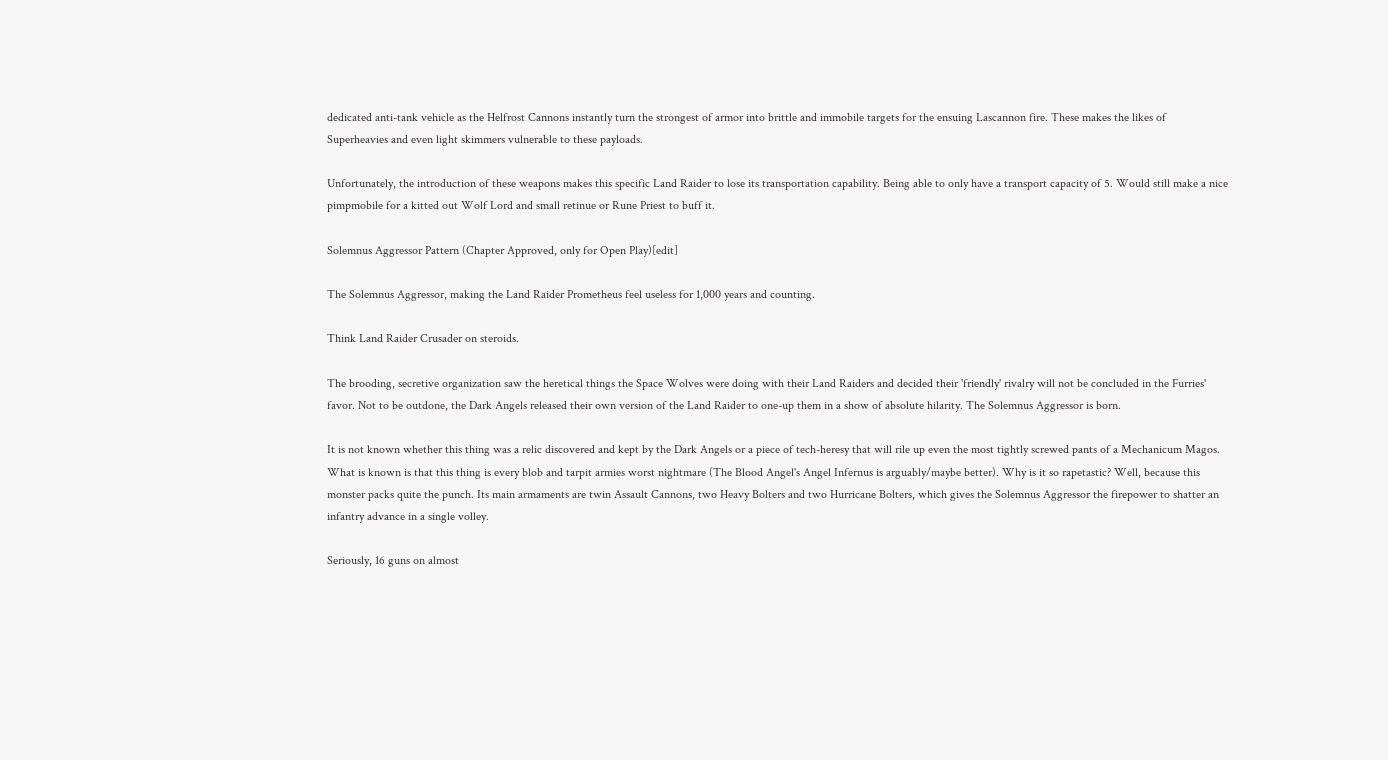dedicated anti-tank vehicle as the Helfrost Cannons instantly turn the strongest of armor into brittle and immobile targets for the ensuing Lascannon fire. These makes the likes of Superheavies and even light skimmers vulnerable to these payloads.

Unfortunately, the introduction of these weapons makes this specific Land Raider to lose its transportation capability. Being able to only have a transport capacity of 5. Would still make a nice pimpmobile for a kitted out Wolf Lord and small retinue or Rune Priest to buff it.

Solemnus Aggressor Pattern (Chapter Approved, only for Open Play)[edit]

The Solemnus Aggressor, making the Land Raider Prometheus feel useless for 1,000 years and counting.

Think Land Raider Crusader on steroids.

The brooding, secretive organization saw the heretical things the Space Wolves were doing with their Land Raiders and decided their 'friendly' rivalry will not be concluded in the Furries' favor. Not to be outdone, the Dark Angels released their own version of the Land Raider to one-up them in a show of absolute hilarity. The Solemnus Aggressor is born.

It is not known whether this thing was a relic discovered and kept by the Dark Angels or a piece of tech-heresy that will rile up even the most tightly screwed pants of a Mechanicum Magos. What is known is that this thing is every blob and tarpit armies worst nightmare (The Blood Angel's Angel Infernus is arguably/maybe better). Why is it so rapetastic? Well, because this monster packs quite the punch. Its main armaments are twin Assault Cannons, two Heavy Bolters and two Hurricane Bolters, which gives the Solemnus Aggressor the firepower to shatter an infantry advance in a single volley.

Seriously, 16 guns on almost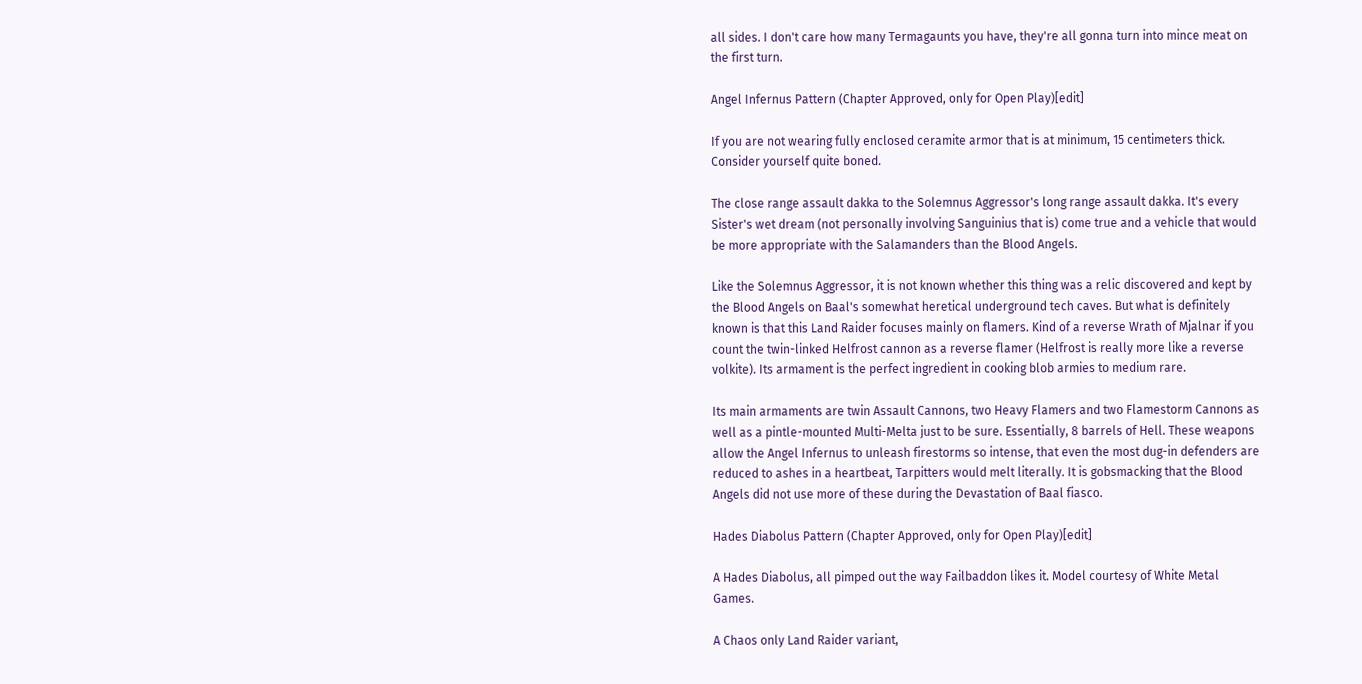all sides. I don't care how many Termagaunts you have, they're all gonna turn into mince meat on the first turn.

Angel Infernus Pattern (Chapter Approved, only for Open Play)[edit]

If you are not wearing fully enclosed ceramite armor that is at minimum, 15 centimeters thick. Consider yourself quite boned.

The close range assault dakka to the Solemnus Aggressor's long range assault dakka. It's every Sister's wet dream (not personally involving Sanguinius that is) come true and a vehicle that would be more appropriate with the Salamanders than the Blood Angels.

Like the Solemnus Aggressor, it is not known whether this thing was a relic discovered and kept by the Blood Angels on Baal's somewhat heretical underground tech caves. But what is definitely known is that this Land Raider focuses mainly on flamers. Kind of a reverse Wrath of Mjalnar if you count the twin-linked Helfrost cannon as a reverse flamer (Helfrost is really more like a reverse volkite). Its armament is the perfect ingredient in cooking blob armies to medium rare.

Its main armaments are twin Assault Cannons, two Heavy Flamers and two Flamestorm Cannons as well as a pintle-mounted Multi-Melta just to be sure. Essentially, 8 barrels of Hell. These weapons allow the Angel Infernus to unleash firestorms so intense, that even the most dug-in defenders are reduced to ashes in a heartbeat, Tarpitters would melt literally. It is gobsmacking that the Blood Angels did not use more of these during the Devastation of Baal fiasco.

Hades Diabolus Pattern (Chapter Approved, only for Open Play)[edit]

A Hades Diabolus, all pimped out the way Failbaddon likes it. Model courtesy of White Metal Games.

A Chaos only Land Raider variant,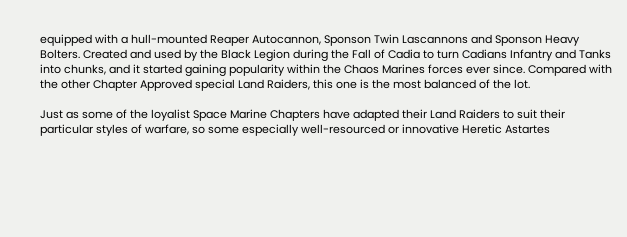equipped with a hull-mounted Reaper Autocannon, Sponson Twin Lascannons and Sponson Heavy Bolters. Created and used by the Black Legion during the Fall of Cadia to turn Cadians Infantry and Tanks into chunks, and it started gaining popularity within the Chaos Marines forces ever since. Compared with the other Chapter Approved special Land Raiders, this one is the most balanced of the lot.

Just as some of the loyalist Space Marine Chapters have adapted their Land Raiders to suit their particular styles of warfare, so some especially well-resourced or innovative Heretic Astartes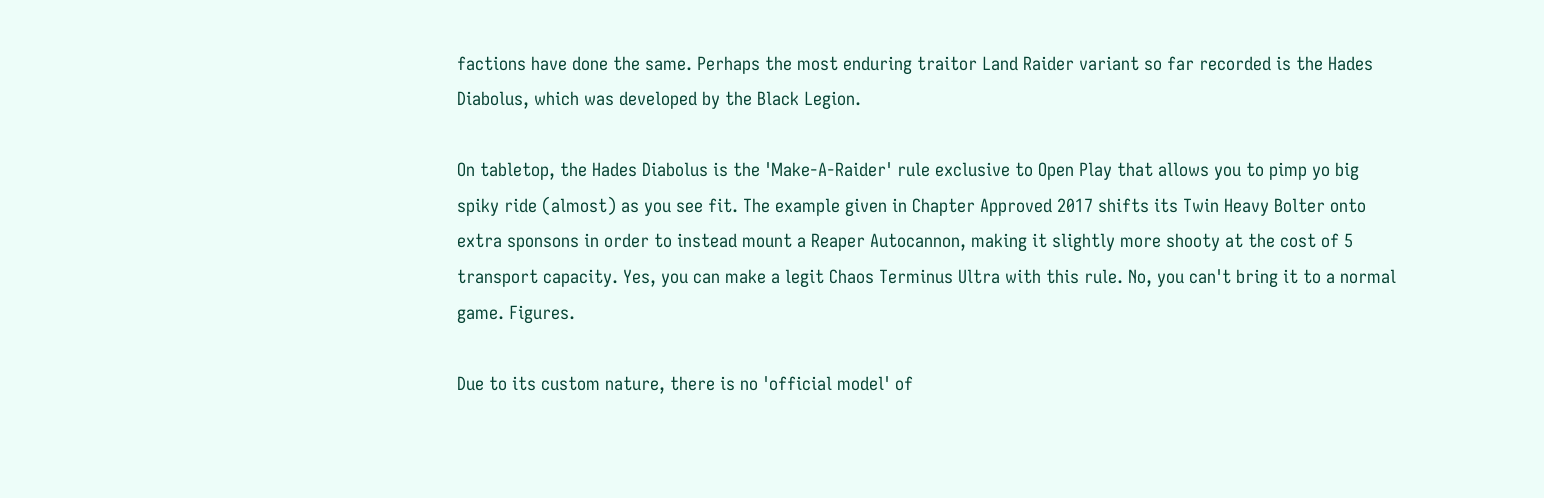factions have done the same. Perhaps the most enduring traitor Land Raider variant so far recorded is the Hades Diabolus, which was developed by the Black Legion.

On tabletop, the Hades Diabolus is the 'Make-A-Raider' rule exclusive to Open Play that allows you to pimp yo big spiky ride (almost) as you see fit. The example given in Chapter Approved 2017 shifts its Twin Heavy Bolter onto extra sponsons in order to instead mount a Reaper Autocannon, making it slightly more shooty at the cost of 5 transport capacity. Yes, you can make a legit Chaos Terminus Ultra with this rule. No, you can't bring it to a normal game. Figures.

Due to its custom nature, there is no 'official model' of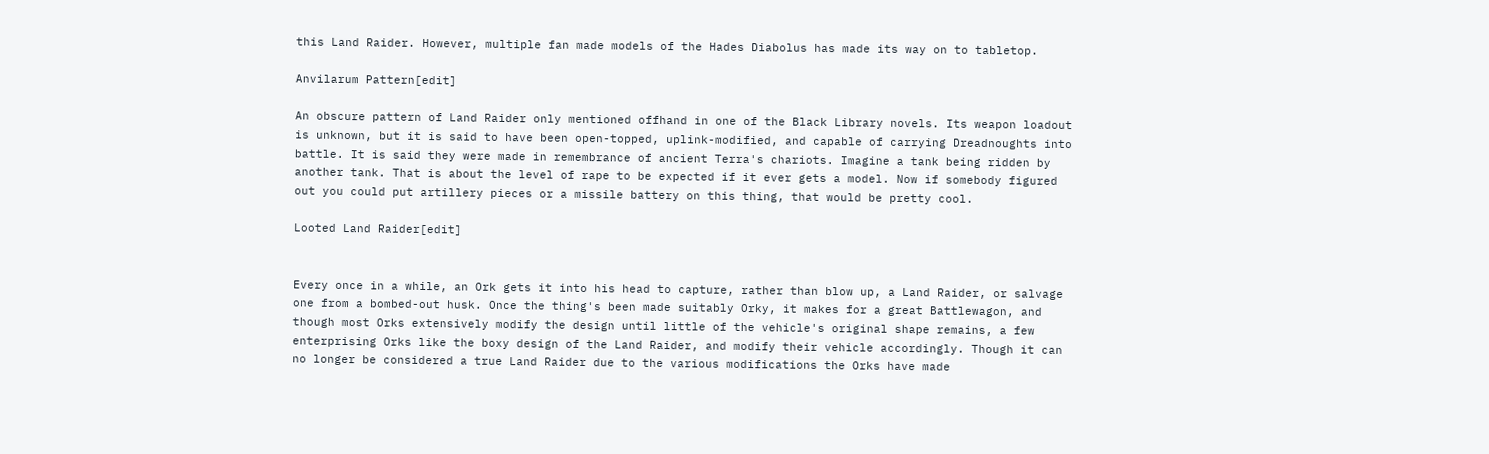this Land Raider. However, multiple fan made models of the Hades Diabolus has made its way on to tabletop.

Anvilarum Pattern[edit]

An obscure pattern of Land Raider only mentioned offhand in one of the Black Library novels. Its weapon loadout is unknown, but it is said to have been open-topped, uplink-modified, and capable of carrying Dreadnoughts into battle. It is said they were made in remembrance of ancient Terra's chariots. Imagine a tank being ridden by another tank. That is about the level of rape to be expected if it ever gets a model. Now if somebody figured out you could put artillery pieces or a missile battery on this thing, that would be pretty cool.

Looted Land Raider[edit]


Every once in a while, an Ork gets it into his head to capture, rather than blow up, a Land Raider, or salvage one from a bombed-out husk. Once the thing's been made suitably Orky, it makes for a great Battlewagon, and though most Orks extensively modify the design until little of the vehicle's original shape remains, a few enterprising Orks like the boxy design of the Land Raider, and modify their vehicle accordingly. Though it can no longer be considered a true Land Raider due to the various modifications the Orks have made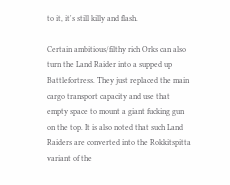to it, it's still killy and flash.

Certain ambitious/filthy rich Orks can also turn the Land Raider into a supped up Battlefortress. They just replaced the main cargo transport capacity and use that empty space to mount a giant fucking gun on the top. It is also noted that such Land Raiders are converted into the Rokkitspitta variant of the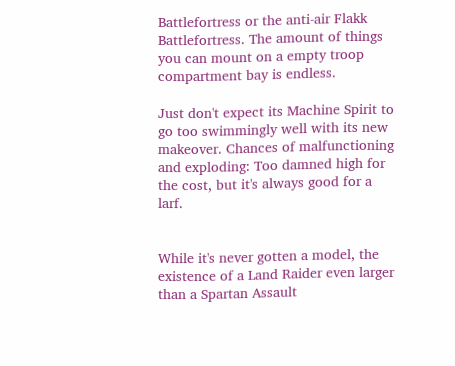Battlefortress or the anti-air Flakk Battlefortress. The amount of things you can mount on a empty troop compartment bay is endless.

Just don't expect its Machine Spirit to go too swimmingly well with its new makeover. Chances of malfunctioning and exploding: Too damned high for the cost, but it's always good for a larf.


While it's never gotten a model, the existence of a Land Raider even larger than a Spartan Assault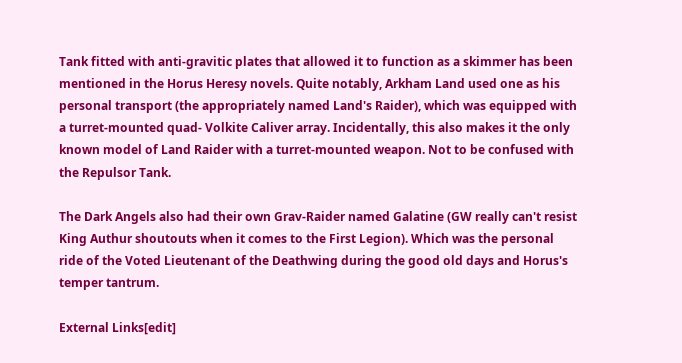Tank fitted with anti-gravitic plates that allowed it to function as a skimmer has been mentioned in the Horus Heresy novels. Quite notably, Arkham Land used one as his personal transport (the appropriately named Land's Raider), which was equipped with a turret-mounted quad- Volkite Caliver array. Incidentally, this also makes it the only known model of Land Raider with a turret-mounted weapon. Not to be confused with the Repulsor Tank.

The Dark Angels also had their own Grav-Raider named Galatine (GW really can't resist King Authur shoutouts when it comes to the First Legion). Which was the personal ride of the Voted Lieutenant of the Deathwing during the good old days and Horus's temper tantrum.

External Links[edit]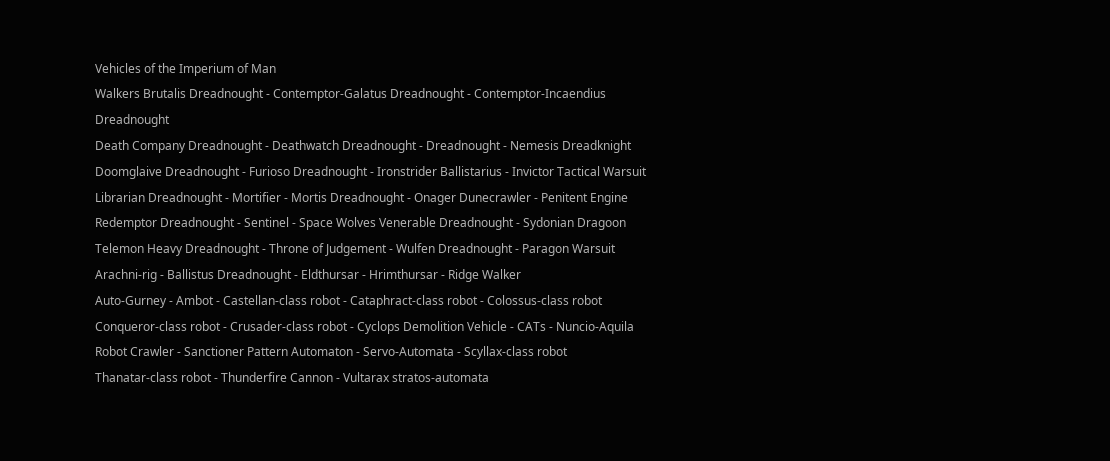Vehicles of the Imperium of Man
Walkers Brutalis Dreadnought - Contemptor-Galatus Dreadnought - Contemptor-Incaendius Dreadnought
Death Company Dreadnought - Deathwatch Dreadnought - Dreadnought - Nemesis Dreadknight
Doomglaive Dreadnought - Furioso Dreadnought - Ironstrider Ballistarius - Invictor Tactical Warsuit
Librarian Dreadnought - Mortifier - Mortis Dreadnought - Onager Dunecrawler - Penitent Engine
Redemptor Dreadnought - Sentinel - Space Wolves Venerable Dreadnought - Sydonian Dragoon
Telemon Heavy Dreadnought - Throne of Judgement - Wulfen Dreadnought - Paragon Warsuit
Arachni-rig - Ballistus Dreadnought - Eldthursar - Hrimthursar - Ridge Walker
Auto-Gurney - Ambot - Castellan-class robot - Cataphract-class robot - Colossus-class robot
Conqueror-class robot - Crusader-class robot - Cyclops Demolition Vehicle - CATs - Nuncio-Aquila
Robot Crawler - Sanctioner Pattern Automaton - Servo-Automata - Scyllax-class robot
Thanatar-class robot - Thunderfire Cannon - Vultarax stratos-automata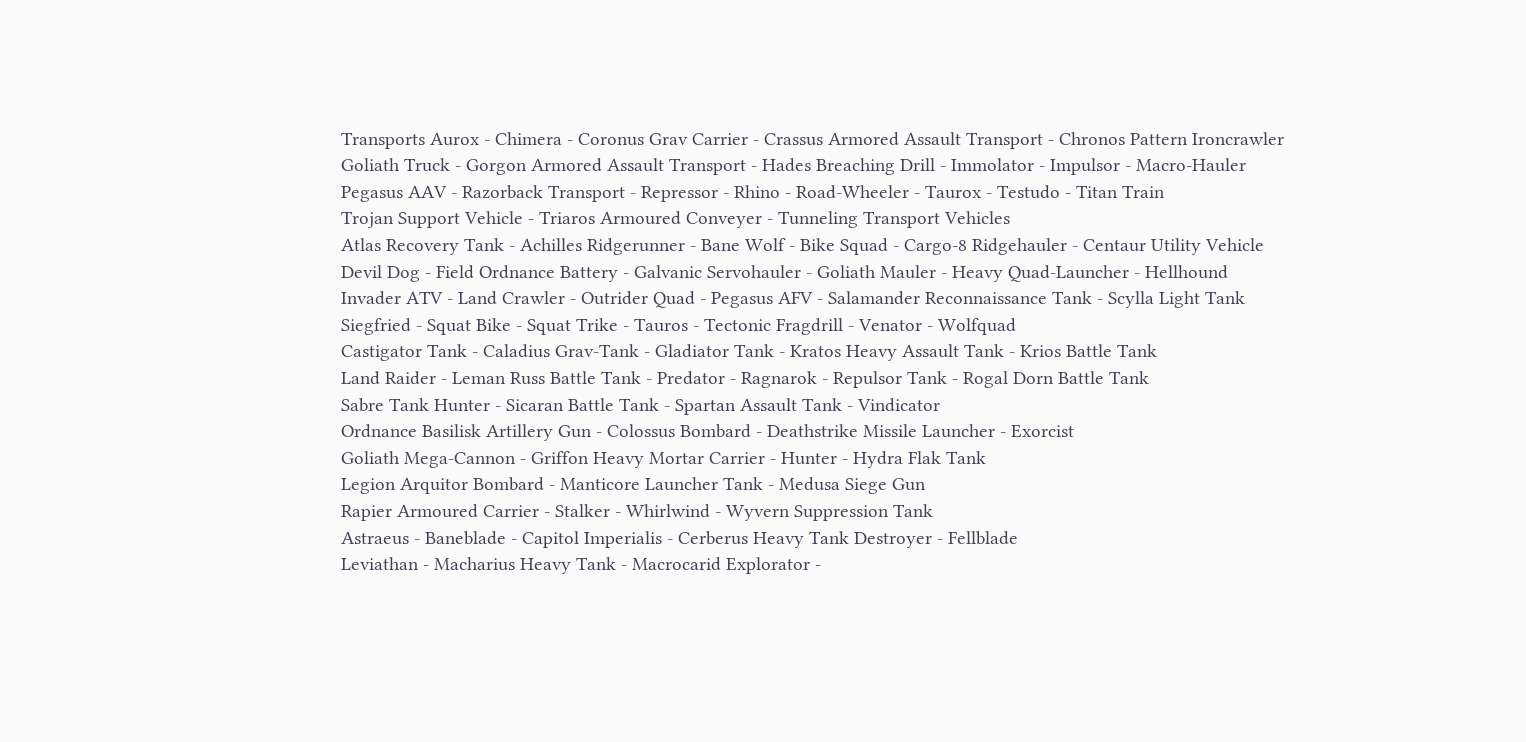Transports Aurox - Chimera - Coronus Grav Carrier - Crassus Armored Assault Transport - Chronos Pattern Ironcrawler
Goliath Truck - Gorgon Armored Assault Transport - Hades Breaching Drill - Immolator - Impulsor - Macro-Hauler
Pegasus AAV - Razorback Transport - Repressor - Rhino - Road-Wheeler - Taurox - Testudo - Titan Train
Trojan Support Vehicle - Triaros Armoured Conveyer - Tunneling Transport Vehicles
Atlas Recovery Tank - Achilles Ridgerunner - Bane Wolf - Bike Squad - Cargo-8 Ridgehauler - Centaur Utility Vehicle
Devil Dog - Field Ordnance Battery - Galvanic Servohauler - Goliath Mauler - Heavy Quad-Launcher - Hellhound
Invader ATV - Land Crawler - Outrider Quad - Pegasus AFV - Salamander Reconnaissance Tank - Scylla Light Tank
Siegfried - Squat Bike - Squat Trike - Tauros - Tectonic Fragdrill - Venator - Wolfquad
Castigator Tank - Caladius Grav-Tank - Gladiator Tank - Kratos Heavy Assault Tank - Krios Battle Tank
Land Raider - Leman Russ Battle Tank - Predator - Ragnarok - Repulsor Tank - Rogal Dorn Battle Tank
Sabre Tank Hunter - Sicaran Battle Tank - Spartan Assault Tank - Vindicator
Ordnance Basilisk Artillery Gun - Colossus Bombard - Deathstrike Missile Launcher - Exorcist
Goliath Mega-Cannon - Griffon Heavy Mortar Carrier - Hunter - Hydra Flak Tank
Legion Arquitor Bombard - Manticore Launcher Tank - Medusa Siege Gun
Rapier Armoured Carrier - Stalker - Whirlwind - Wyvern Suppression Tank
Astraeus - Baneblade - Capitol Imperialis - Cerberus Heavy Tank Destroyer - Fellblade
Leviathan - Macharius Heavy Tank - Macrocarid Explorator -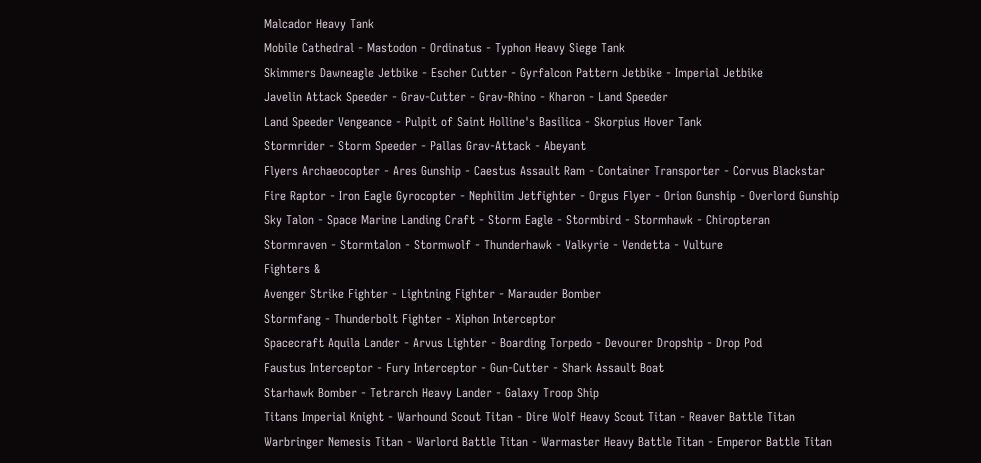Malcador Heavy Tank
Mobile Cathedral - Mastodon - Ordinatus - Typhon Heavy Siege Tank
Skimmers Dawneagle Jetbike - Escher Cutter - Gyrfalcon Pattern Jetbike - Imperial Jetbike
Javelin Attack Speeder - Grav-Cutter - Grav-Rhino - Kharon - Land Speeder
Land Speeder Vengeance - Pulpit of Saint Holline's Basilica - Skorpius Hover Tank
Stormrider - Storm Speeder - Pallas Grav-Attack - Abeyant
Flyers Archaeocopter - Ares Gunship - Caestus Assault Ram - Container Transporter - Corvus Blackstar
Fire Raptor - Iron Eagle Gyrocopter - Nephilim Jetfighter - Orgus Flyer - Orion Gunship - Overlord Gunship
Sky Talon - Space Marine Landing Craft - Storm Eagle - Stormbird - Stormhawk - Chiropteran
Stormraven - Stormtalon - Stormwolf - Thunderhawk - Valkyrie - Vendetta - Vulture
Fighters &
Avenger Strike Fighter - Lightning Fighter - Marauder Bomber
Stormfang - Thunderbolt Fighter - Xiphon Interceptor
Spacecraft Aquila Lander - Arvus Lighter - Boarding Torpedo - Devourer Dropship - Drop Pod
Faustus Interceptor - Fury Interceptor - Gun-Cutter - Shark Assault Boat
Starhawk Bomber - Tetrarch Heavy Lander - Galaxy Troop Ship
Titans Imperial Knight - Warhound Scout Titan - Dire Wolf Heavy Scout Titan - Reaver Battle Titan
Warbringer Nemesis Titan - Warlord Battle Titan - Warmaster Heavy Battle Titan - Emperor Battle Titan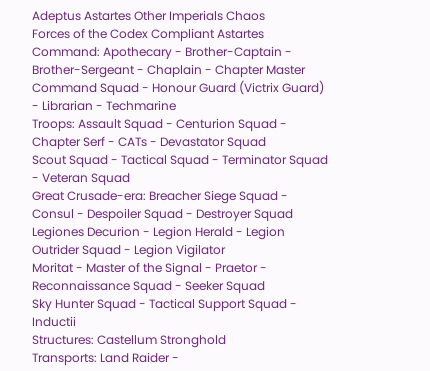Adeptus Astartes Other Imperials Chaos
Forces of the Codex Compliant Astartes
Command: Apothecary - Brother-Captain - Brother-Sergeant - Chaplain - Chapter Master
Command Squad - Honour Guard (Victrix Guard) - Librarian - Techmarine
Troops: Assault Squad - Centurion Squad - Chapter Serf - CATs - Devastator Squad
Scout Squad - Tactical Squad - Terminator Squad - Veteran Squad
Great Crusade-era: Breacher Siege Squad - Consul - Despoiler Squad - Destroyer Squad
Legiones Decurion - Legion Herald - Legion Outrider Squad - Legion Vigilator
Moritat - Master of the Signal - Praetor - Reconnaissance Squad - Seeker Squad
Sky Hunter Squad - Tactical Support Squad - Inductii
Structures: Castellum Stronghold
Transports: Land Raider -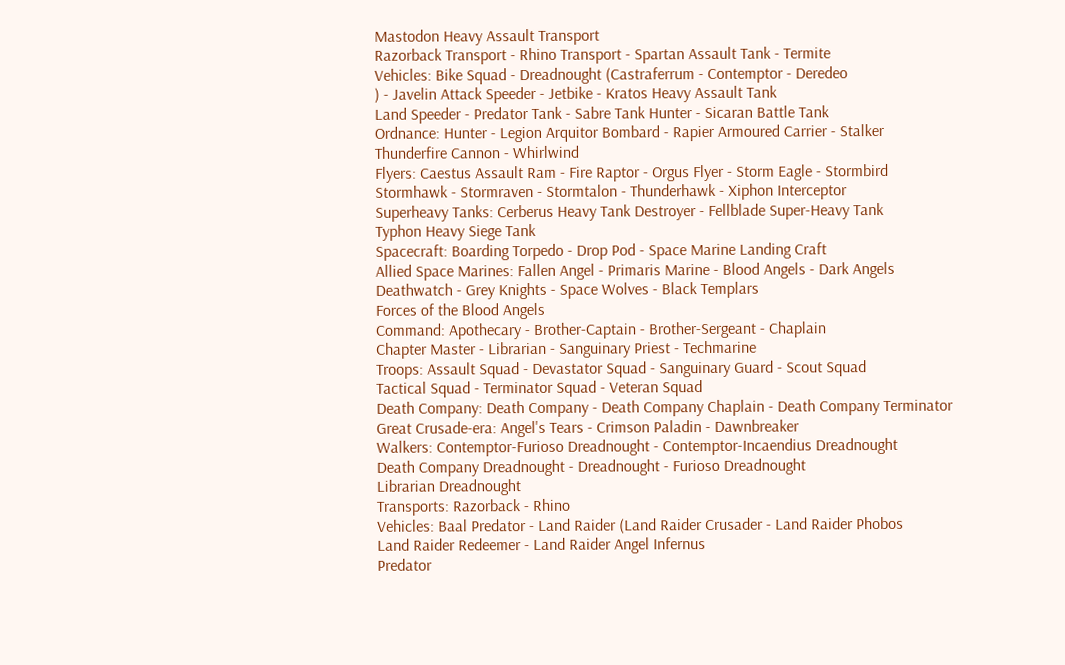Mastodon Heavy Assault Transport
Razorback Transport - Rhino Transport - Spartan Assault Tank - Termite
Vehicles: Bike Squad - Dreadnought (Castraferrum - Contemptor - Deredeo
) - Javelin Attack Speeder - Jetbike - Kratos Heavy Assault Tank
Land Speeder - Predator Tank - Sabre Tank Hunter - Sicaran Battle Tank
Ordnance: Hunter - Legion Arquitor Bombard - Rapier Armoured Carrier - Stalker
Thunderfire Cannon - Whirlwind
Flyers: Caestus Assault Ram - Fire Raptor - Orgus Flyer - Storm Eagle - Stormbird
Stormhawk - Stormraven - Stormtalon - Thunderhawk - Xiphon Interceptor
Superheavy Tanks: Cerberus Heavy Tank Destroyer - Fellblade Super-Heavy Tank
Typhon Heavy Siege Tank
Spacecraft: Boarding Torpedo - Drop Pod - Space Marine Landing Craft
Allied Space Marines: Fallen Angel - Primaris Marine - Blood Angels - Dark Angels
Deathwatch - Grey Knights - Space Wolves - Black Templars
Forces of the Blood Angels
Command: Apothecary - Brother-Captain - Brother-Sergeant - Chaplain
Chapter Master - Librarian - Sanguinary Priest - Techmarine
Troops: Assault Squad - Devastator Squad - Sanguinary Guard - Scout Squad
Tactical Squad - Terminator Squad - Veteran Squad
Death Company: Death Company - Death Company Chaplain - Death Company Terminator
Great Crusade-era: Angel's Tears - Crimson Paladin - Dawnbreaker
Walkers: Contemptor-Furioso Dreadnought - Contemptor-Incaendius Dreadnought
Death Company Dreadnought - Dreadnought - Furioso Dreadnought
Librarian Dreadnought
Transports: Razorback - Rhino
Vehicles: Baal Predator - Land Raider (Land Raider Crusader - Land Raider Phobos
Land Raider Redeemer - Land Raider Angel Infernus
Predator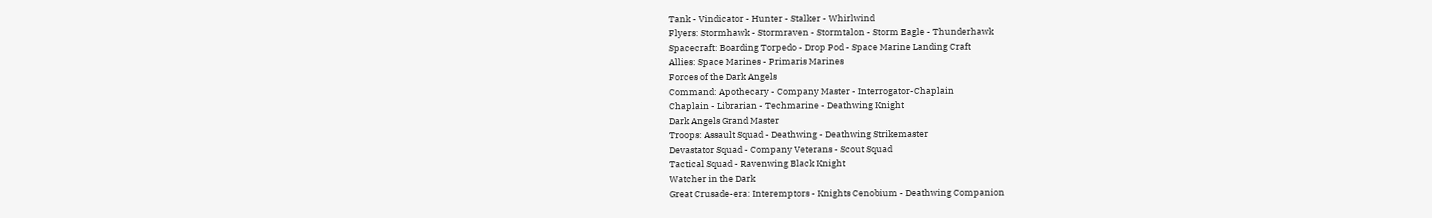Tank - Vindicator - Hunter - Stalker - Whirlwind
Flyers: Stormhawk - Stormraven - Stormtalon - Storm Eagle - Thunderhawk
Spacecraft: Boarding Torpedo - Drop Pod - Space Marine Landing Craft
Allies: Space Marines - Primaris Marines
Forces of the Dark Angels
Command: Apothecary - Company Master - Interrogator-Chaplain
Chaplain - Librarian - Techmarine - Deathwing Knight
Dark Angels Grand Master
Troops: Assault Squad - Deathwing - Deathwing Strikemaster
Devastator Squad - Company Veterans - Scout Squad
Tactical Squad - Ravenwing Black Knight
Watcher in the Dark
Great Crusade-era: Interemptors - Knights Cenobium - Deathwing Companion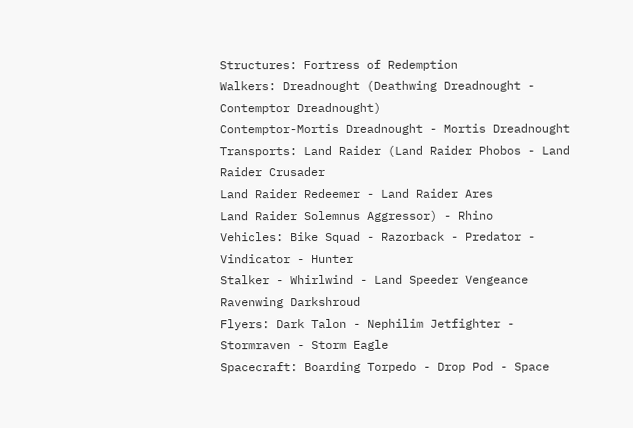Structures: Fortress of Redemption
Walkers: Dreadnought (Deathwing Dreadnought - Contemptor Dreadnought)
Contemptor-Mortis Dreadnought - Mortis Dreadnought
Transports: Land Raider (Land Raider Phobos - Land Raider Crusader
Land Raider Redeemer - Land Raider Ares
Land Raider Solemnus Aggressor) - Rhino
Vehicles: Bike Squad - Razorback - Predator - Vindicator - Hunter
Stalker - Whirlwind - Land Speeder Vengeance
Ravenwing Darkshroud
Flyers: Dark Talon - Nephilim Jetfighter - Stormraven - Storm Eagle
Spacecraft: Boarding Torpedo - Drop Pod - Space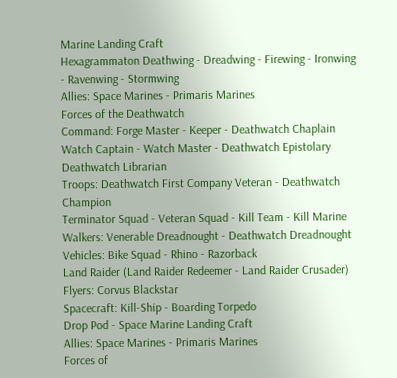Marine Landing Craft
Hexagrammaton Deathwing - Dreadwing - Firewing - Ironwing - Ravenwing - Stormwing
Allies: Space Marines - Primaris Marines
Forces of the Deathwatch
Command: Forge Master - Keeper - Deathwatch Chaplain
Watch Captain - Watch Master - Deathwatch Epistolary
Deathwatch Librarian
Troops: Deathwatch First Company Veteran - Deathwatch Champion
Terminator Squad - Veteran Squad - Kill Team - Kill Marine
Walkers: Venerable Dreadnought - Deathwatch Dreadnought
Vehicles: Bike Squad - Rhino - Razorback
Land Raider (Land Raider Redeemer - Land Raider Crusader)
Flyers: Corvus Blackstar
Spacecraft: Kill-Ship - Boarding Torpedo
Drop Pod - Space Marine Landing Craft
Allies: Space Marines - Primaris Marines
Forces of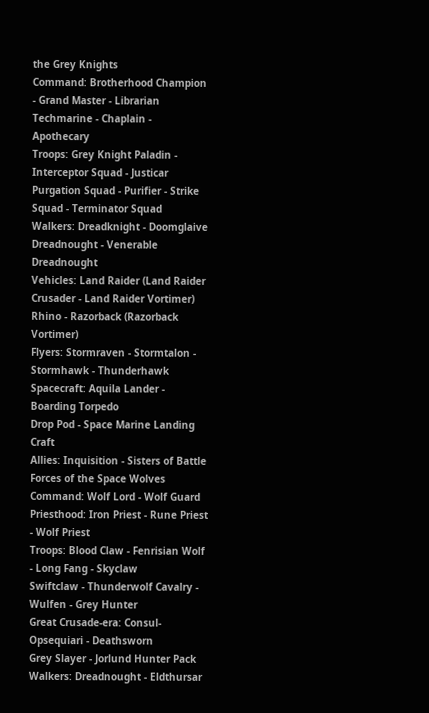the Grey Knights
Command: Brotherhood Champion - Grand Master - Librarian
Techmarine - Chaplain - Apothecary
Troops: Grey Knight Paladin - Interceptor Squad - Justicar
Purgation Squad - Purifier - Strike Squad - Terminator Squad
Walkers: Dreadknight - Doomglaive Dreadnought - Venerable Dreadnought
Vehicles: Land Raider (Land Raider Crusader - Land Raider Vortimer)
Rhino - Razorback (Razorback Vortimer)
Flyers: Stormraven - Stormtalon - Stormhawk - Thunderhawk
Spacecraft: Aquila Lander - Boarding Torpedo
Drop Pod - Space Marine Landing Craft
Allies: Inquisition - Sisters of Battle
Forces of the Space Wolves
Command: Wolf Lord - Wolf Guard
Priesthood: Iron Priest - Rune Priest - Wolf Priest
Troops: Blood Claw - Fenrisian Wolf - Long Fang - Skyclaw
Swiftclaw - Thunderwolf Cavalry - Wulfen - Grey Hunter
Great Crusade-era: Consul-Opsequiari - Deathsworn
Grey Slayer - Jorlund Hunter Pack
Walkers: Dreadnought - Eldthursar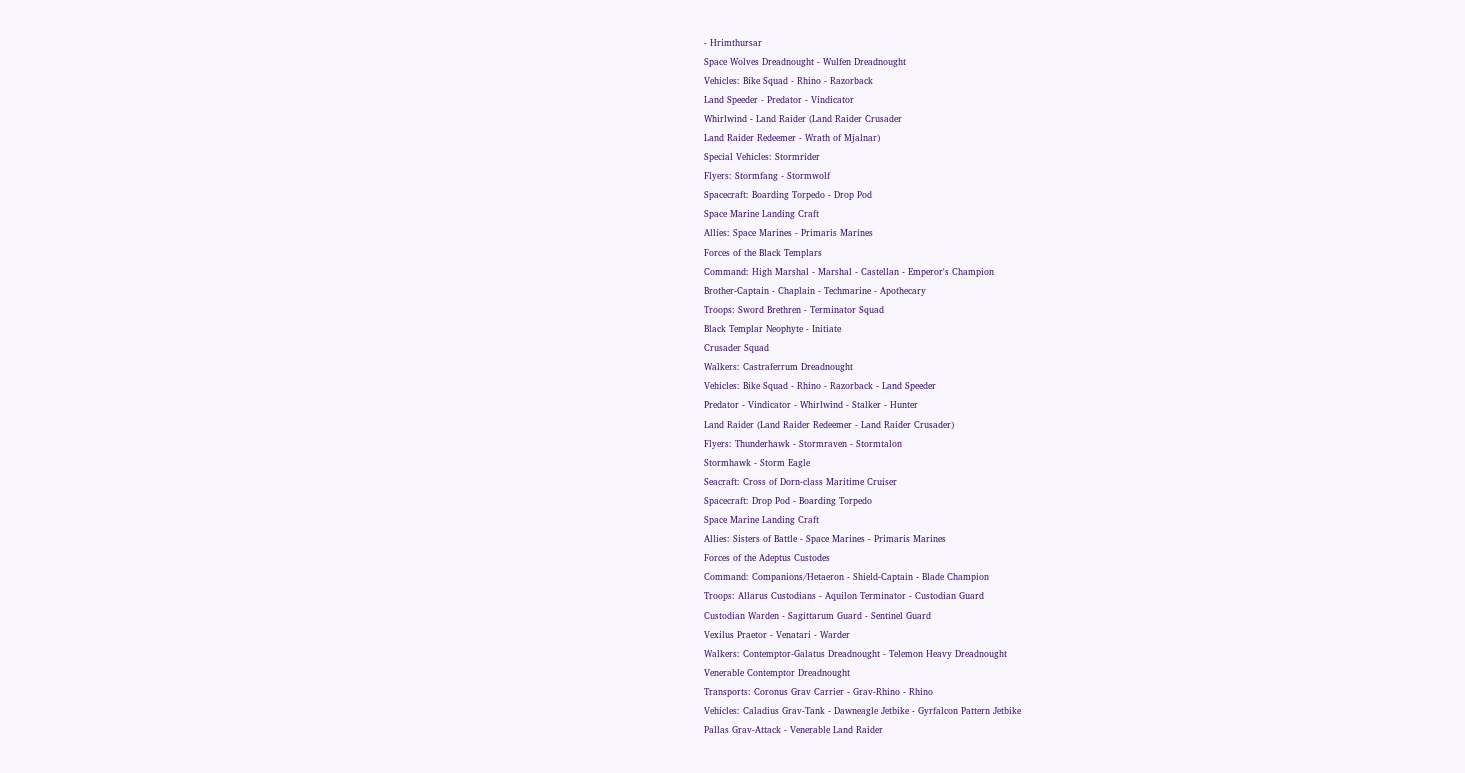- Hrimthursar
Space Wolves Dreadnought - Wulfen Dreadnought
Vehicles: Bike Squad - Rhino - Razorback
Land Speeder - Predator - Vindicator
Whirlwind - Land Raider (Land Raider Crusader
Land Raider Redeemer - Wrath of Mjalnar)
Special Vehicles: Stormrider
Flyers: Stormfang - Stormwolf
Spacecraft: Boarding Torpedo - Drop Pod
Space Marine Landing Craft
Allies: Space Marines - Primaris Marines
Forces of the Black Templars
Command: High Marshal - Marshal - Castellan - Emperor's Champion
Brother-Captain - Chaplain - Techmarine - Apothecary
Troops: Sword Brethren - Terminator Squad
Black Templar Neophyte - Initiate
Crusader Squad
Walkers: Castraferrum Dreadnought
Vehicles: Bike Squad - Rhino - Razorback - Land Speeder
Predator - Vindicator - Whirlwind - Stalker - Hunter
Land Raider (Land Raider Redeemer - Land Raider Crusader)
Flyers: Thunderhawk - Stormraven - Stormtalon
Stormhawk - Storm Eagle
Seacraft: Cross of Dorn-class Maritime Cruiser
Spacecraft: Drop Pod - Boarding Torpedo
Space Marine Landing Craft
Allies: Sisters of Battle - Space Marines - Primaris Marines
Forces of the Adeptus Custodes
Command: Companions/Hetaeron - Shield-Captain - Blade Champion
Troops: Allarus Custodians - Aquilon Terminator - Custodian Guard
Custodian Warden - Sagittarum Guard - Sentinel Guard
Vexilus Praetor - Venatari - Warder
Walkers: Contemptor-Galatus Dreadnought - Telemon Heavy Dreadnought
Venerable Contemptor Dreadnought
Transports: Coronus Grav Carrier - Grav-Rhino - Rhino
Vehicles: Caladius Grav-Tank - Dawneagle Jetbike - Gyrfalcon Pattern Jetbike
Pallas Grav-Attack - Venerable Land Raider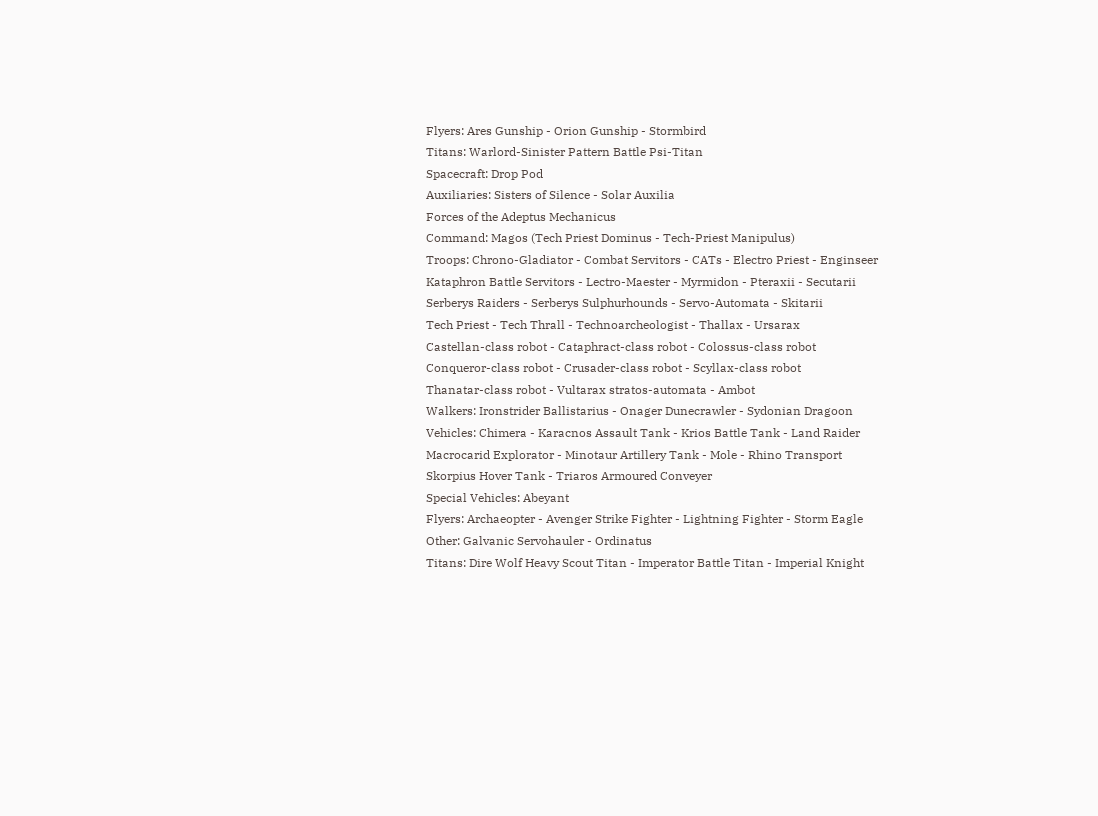Flyers: Ares Gunship - Orion Gunship - Stormbird
Titans: Warlord-Sinister Pattern Battle Psi-Titan
Spacecraft: Drop Pod
Auxiliaries: Sisters of Silence - Solar Auxilia
Forces of the Adeptus Mechanicus
Command: Magos (Tech Priest Dominus - Tech-Priest Manipulus)
Troops: Chrono-Gladiator - Combat Servitors - CATs - Electro Priest - Enginseer
Kataphron Battle Servitors - Lectro-Maester - Myrmidon - Pteraxii - Secutarii
Serberys Raiders - Serberys Sulphurhounds - Servo-Automata - Skitarii
Tech Priest - Tech Thrall - Technoarcheologist - Thallax - Ursarax
Castellan-class robot - Cataphract-class robot - Colossus-class robot
Conqueror-class robot - Crusader-class robot - Scyllax-class robot
Thanatar-class robot - Vultarax stratos-automata - Ambot
Walkers: Ironstrider Ballistarius - Onager Dunecrawler - Sydonian Dragoon
Vehicles: Chimera - Karacnos Assault Tank - Krios Battle Tank - Land Raider
Macrocarid Explorator - Minotaur Artillery Tank - Mole - Rhino Transport
Skorpius Hover Tank - Triaros Armoured Conveyer
Special Vehicles: Abeyant
Flyers: Archaeopter - Avenger Strike Fighter - Lightning Fighter - Storm Eagle
Other: Galvanic Servohauler - Ordinatus
Titans: Dire Wolf Heavy Scout Titan - Imperator Battle Titan - Imperial Knight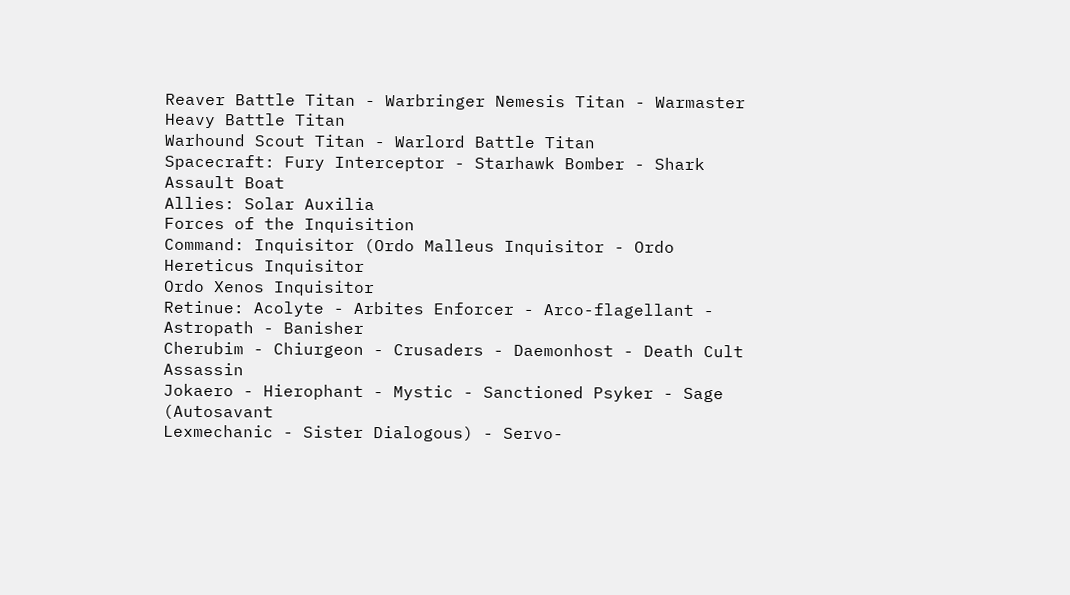Reaver Battle Titan - Warbringer Nemesis Titan - Warmaster Heavy Battle Titan
Warhound Scout Titan - Warlord Battle Titan
Spacecraft: Fury Interceptor - Starhawk Bomber - Shark Assault Boat
Allies: Solar Auxilia
Forces of the Inquisition
Command: Inquisitor (Ordo Malleus Inquisitor - Ordo Hereticus Inquisitor
Ordo Xenos Inquisitor
Retinue: Acolyte - Arbites Enforcer - Arco-flagellant - Astropath - Banisher
Cherubim - Chiurgeon - Crusaders - Daemonhost - Death Cult Assassin
Jokaero - Hierophant - Mystic - Sanctioned Psyker - Sage (Autosavant
Lexmechanic - Sister Dialogous) - Servo-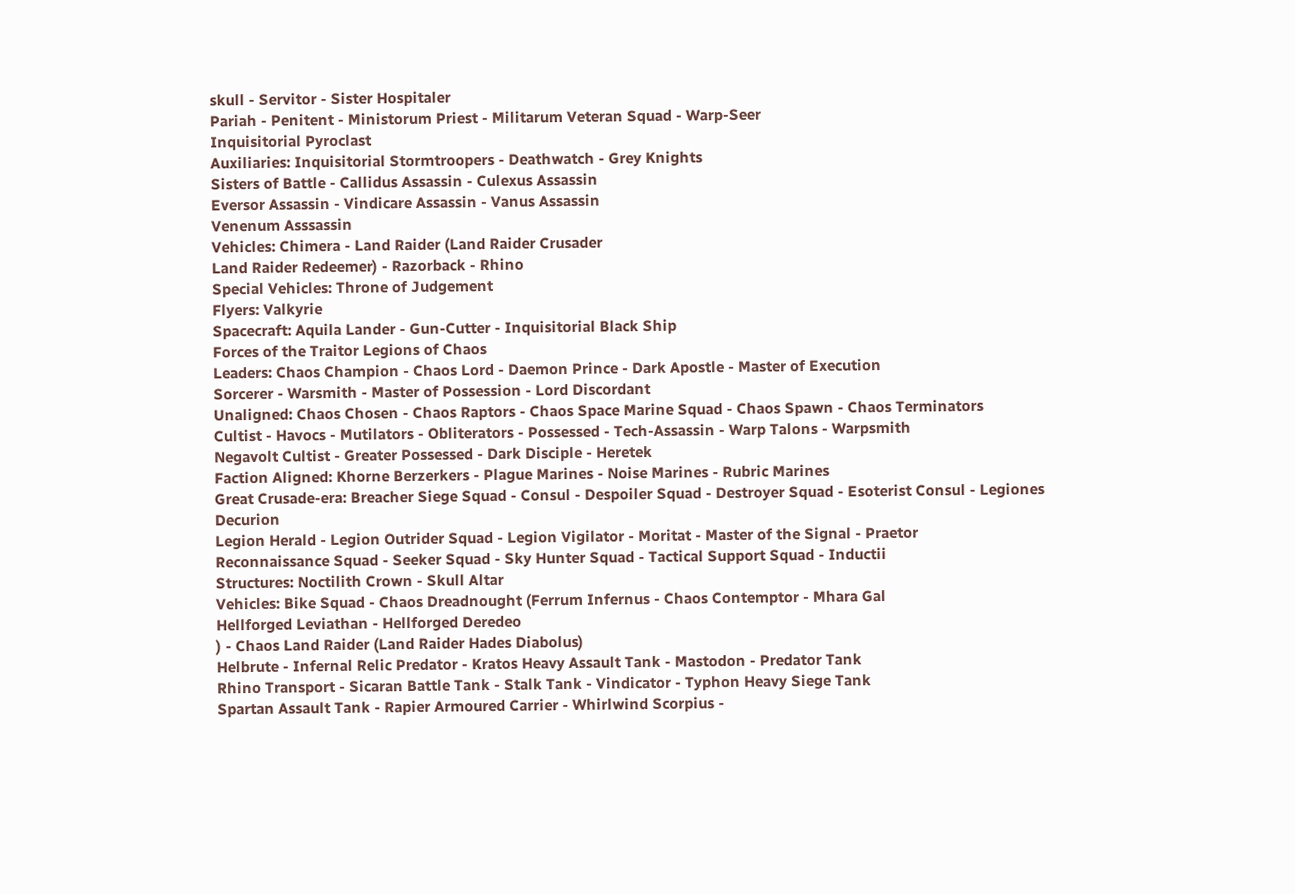skull - Servitor - Sister Hospitaler
Pariah - Penitent - Ministorum Priest - Militarum Veteran Squad - Warp-Seer
Inquisitorial Pyroclast
Auxiliaries: Inquisitorial Stormtroopers - Deathwatch - Grey Knights
Sisters of Battle - Callidus Assassin - Culexus Assassin
Eversor Assassin - Vindicare Assassin - Vanus Assassin
Venenum Asssassin
Vehicles: Chimera - Land Raider (Land Raider Crusader
Land Raider Redeemer) - Razorback - Rhino
Special Vehicles: Throne of Judgement
Flyers: Valkyrie
Spacecraft: Aquila Lander - Gun-Cutter - Inquisitorial Black Ship
Forces of the Traitor Legions of Chaos
Leaders: Chaos Champion - Chaos Lord - Daemon Prince - Dark Apostle - Master of Execution
Sorcerer - Warsmith - Master of Possession - Lord Discordant
Unaligned: Chaos Chosen - Chaos Raptors - Chaos Space Marine Squad - Chaos Spawn - Chaos Terminators
Cultist - Havocs - Mutilators - Obliterators - Possessed - Tech-Assassin - Warp Talons - Warpsmith
Negavolt Cultist - Greater Possessed - Dark Disciple - Heretek
Faction Aligned: Khorne Berzerkers - Plague Marines - Noise Marines - Rubric Marines
Great Crusade-era: Breacher Siege Squad - Consul - Despoiler Squad - Destroyer Squad - Esoterist Consul - Legiones Decurion
Legion Herald - Legion Outrider Squad - Legion Vigilator - Moritat - Master of the Signal - Praetor
Reconnaissance Squad - Seeker Squad - Sky Hunter Squad - Tactical Support Squad - Inductii
Structures: Noctilith Crown - Skull Altar
Vehicles: Bike Squad - Chaos Dreadnought (Ferrum Infernus - Chaos Contemptor - Mhara Gal
Hellforged Leviathan - Hellforged Deredeo
) - Chaos Land Raider (Land Raider Hades Diabolus)
Helbrute - Infernal Relic Predator - Kratos Heavy Assault Tank - Mastodon - Predator Tank
Rhino Transport - Sicaran Battle Tank - Stalk Tank - Vindicator - Typhon Heavy Siege Tank
Spartan Assault Tank - Rapier Armoured Carrier - Whirlwind Scorpius -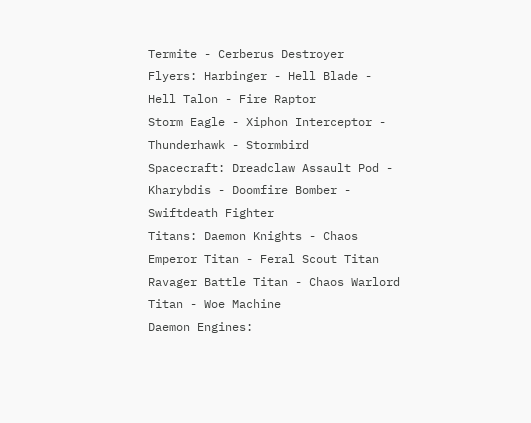Termite - Cerberus Destroyer
Flyers: Harbinger - Hell Blade - Hell Talon - Fire Raptor
Storm Eagle - Xiphon Interceptor - Thunderhawk - Stormbird
Spacecraft: Dreadclaw Assault Pod - Kharybdis - Doomfire Bomber - Swiftdeath Fighter
Titans: Daemon Knights - Chaos Emperor Titan - Feral Scout Titan
Ravager Battle Titan - Chaos Warlord Titan - Woe Machine
Daemon Engines: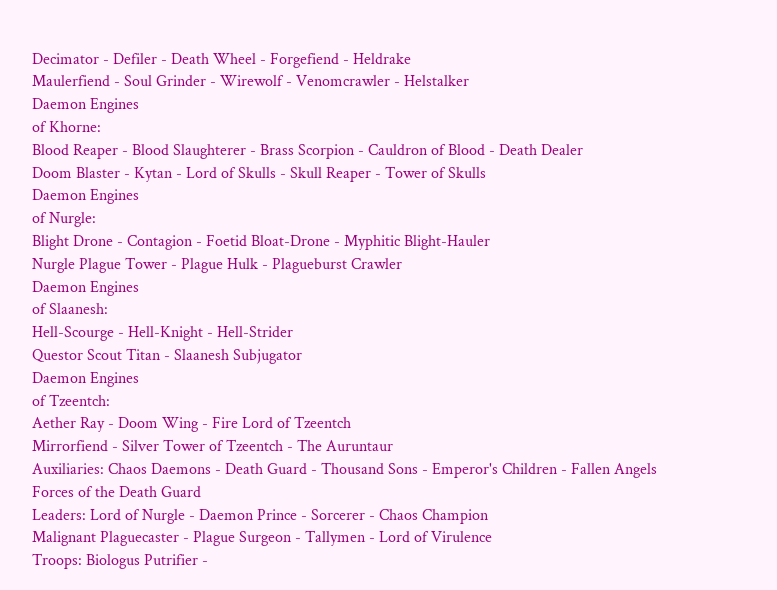Decimator - Defiler - Death Wheel - Forgefiend - Heldrake
Maulerfiend - Soul Grinder - Wirewolf - Venomcrawler - Helstalker
Daemon Engines
of Khorne:
Blood Reaper - Blood Slaughterer - Brass Scorpion - Cauldron of Blood - Death Dealer
Doom Blaster - Kytan - Lord of Skulls - Skull Reaper - Tower of Skulls
Daemon Engines
of Nurgle:
Blight Drone - Contagion - Foetid Bloat-Drone - Myphitic Blight-Hauler
Nurgle Plague Tower - Plague Hulk - Plagueburst Crawler
Daemon Engines
of Slaanesh:
Hell-Scourge - Hell-Knight - Hell-Strider
Questor Scout Titan - Slaanesh Subjugator
Daemon Engines
of Tzeentch:
Aether Ray - Doom Wing - Fire Lord of Tzeentch
Mirrorfiend - Silver Tower of Tzeentch - The Auruntaur
Auxiliaries: Chaos Daemons - Death Guard - Thousand Sons - Emperor's Children - Fallen Angels
Forces of the Death Guard
Leaders: Lord of Nurgle - Daemon Prince - Sorcerer - Chaos Champion
Malignant Plaguecaster - Plague Surgeon - Tallymen - Lord of Virulence
Troops: Biologus Putrifier -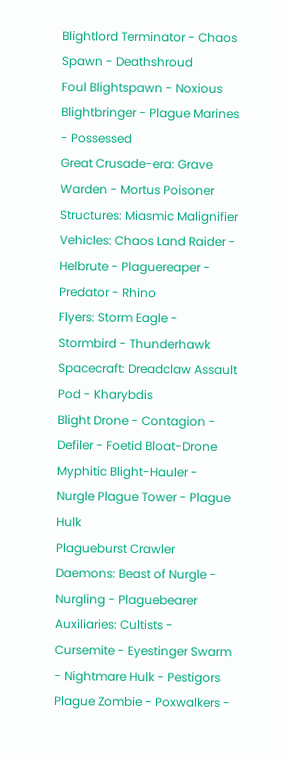Blightlord Terminator - Chaos Spawn - Deathshroud
Foul Blightspawn - Noxious Blightbringer - Plague Marines - Possessed
Great Crusade-era: Grave Warden - Mortus Poisoner
Structures: Miasmic Malignifier
Vehicles: Chaos Land Raider - Helbrute - Plaguereaper - Predator - Rhino
Flyers: Storm Eagle - Stormbird - Thunderhawk
Spacecraft: Dreadclaw Assault Pod - Kharybdis
Blight Drone - Contagion - Defiler - Foetid Bloat-Drone
Myphitic Blight-Hauler - Nurgle Plague Tower - Plague Hulk
Plagueburst Crawler
Daemons: Beast of Nurgle - Nurgling - Plaguebearer
Auxiliaries: Cultists - Cursemite - Eyestinger Swarm - Nightmare Hulk - Pestigors
Plague Zombie - Poxwalkers -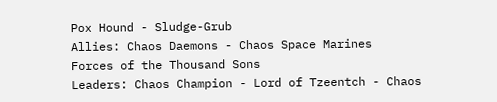Pox Hound - Sludge-Grub
Allies: Chaos Daemons - Chaos Space Marines
Forces of the Thousand Sons
Leaders: Chaos Champion - Lord of Tzeentch - Chaos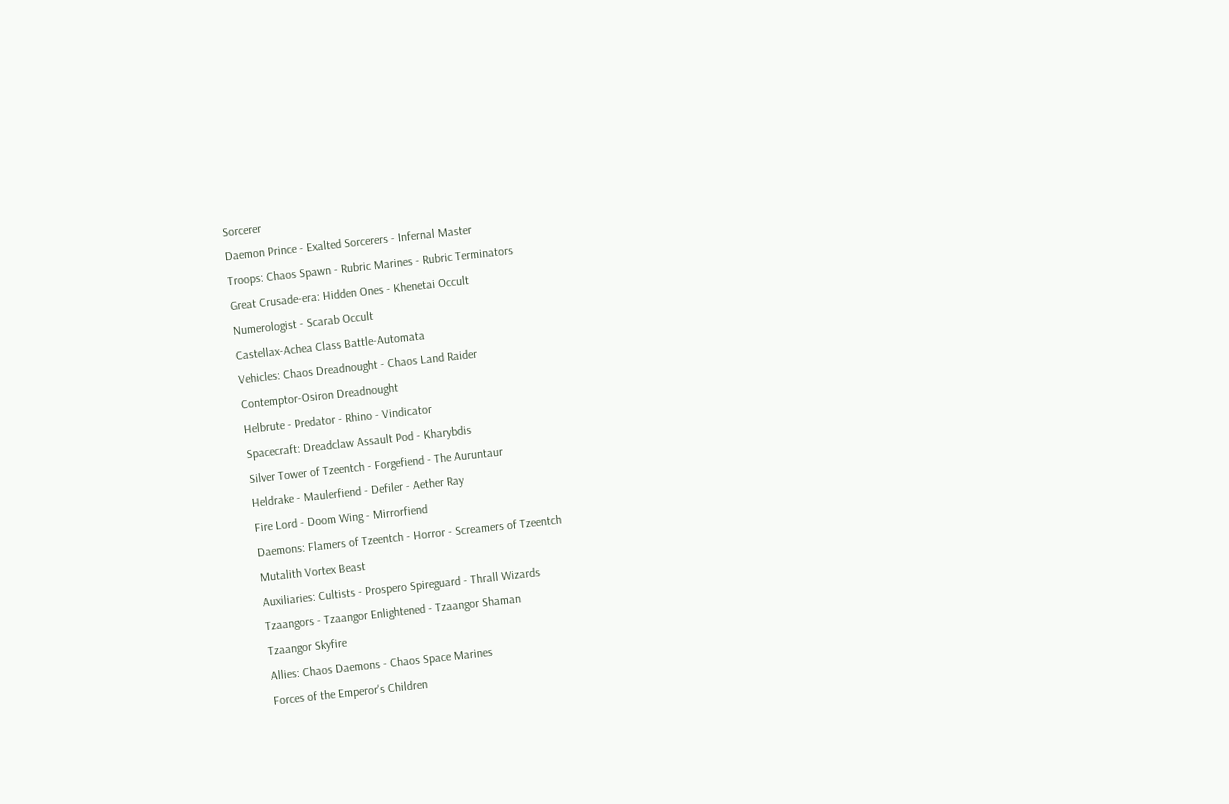Sorcerer
Daemon Prince - Exalted Sorcerers - Infernal Master
Troops: Chaos Spawn - Rubric Marines - Rubric Terminators
Great Crusade-era: Hidden Ones - Khenetai Occult
Numerologist - Scarab Occult
Castellax-Achea Class Battle-Automata
Vehicles: Chaos Dreadnought - Chaos Land Raider
Contemptor-Osiron Dreadnought
Helbrute - Predator - Rhino - Vindicator
Spacecraft: Dreadclaw Assault Pod - Kharybdis
Silver Tower of Tzeentch - Forgefiend - The Auruntaur
Heldrake - Maulerfiend - Defiler - Aether Ray
Fire Lord - Doom Wing - Mirrorfiend
Daemons: Flamers of Tzeentch - Horror - Screamers of Tzeentch
Mutalith Vortex Beast
Auxiliaries: Cultists - Prospero Spireguard - Thrall Wizards
Tzaangors - Tzaangor Enlightened - Tzaangor Shaman
Tzaangor Skyfire
Allies: Chaos Daemons - Chaos Space Marines
Forces of the Emperor's Children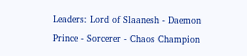Leaders: Lord of Slaanesh - Daemon Prince - Sorcerer - Chaos Champion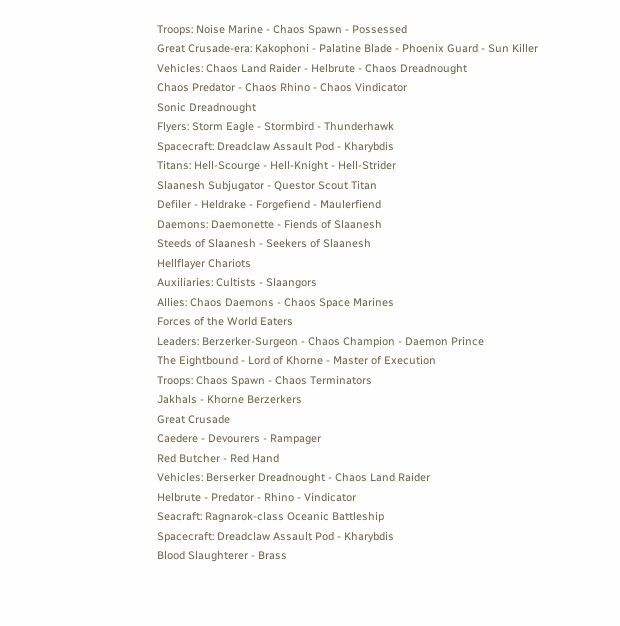Troops: Noise Marine - Chaos Spawn - Possessed
Great Crusade-era: Kakophoni - Palatine Blade - Phoenix Guard - Sun Killer
Vehicles: Chaos Land Raider - Helbrute - Chaos Dreadnought
Chaos Predator - Chaos Rhino - Chaos Vindicator
Sonic Dreadnought
Flyers: Storm Eagle - Stormbird - Thunderhawk
Spacecraft: Dreadclaw Assault Pod - Kharybdis
Titans: Hell-Scourge - Hell-Knight - Hell-Strider
Slaanesh Subjugator - Questor Scout Titan
Defiler - Heldrake - Forgefiend - Maulerfiend
Daemons: Daemonette - Fiends of Slaanesh
Steeds of Slaanesh - Seekers of Slaanesh
Hellflayer Chariots
Auxiliaries: Cultists - Slaangors
Allies: Chaos Daemons - Chaos Space Marines
Forces of the World Eaters
Leaders: Berzerker-Surgeon - Chaos Champion - Daemon Prince
The Eightbound - Lord of Khorne - Master of Execution
Troops: Chaos Spawn - Chaos Terminators
Jakhals - Khorne Berzerkers
Great Crusade
Caedere - Devourers - Rampager
Red Butcher - Red Hand
Vehicles: Berserker Dreadnought - Chaos Land Raider
Helbrute - Predator - Rhino - Vindicator
Seacraft: Ragnarok-class Oceanic Battleship
Spacecraft: Dreadclaw Assault Pod - Kharybdis
Blood Slaughterer - Brass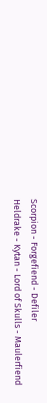Scorpion - Forgefiend - Defiler
Heldrake - Kytan - Lord of Skulls - Maulerfiend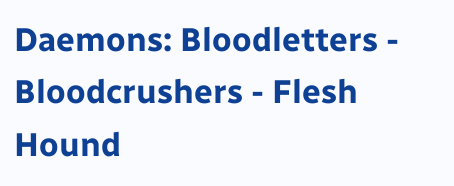Daemons: Bloodletters - Bloodcrushers - Flesh Hound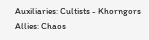Auxiliaries: Cultists - Khorngors
Allies: Chaos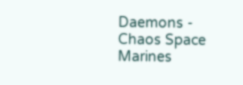Daemons - Chaos Space Marines